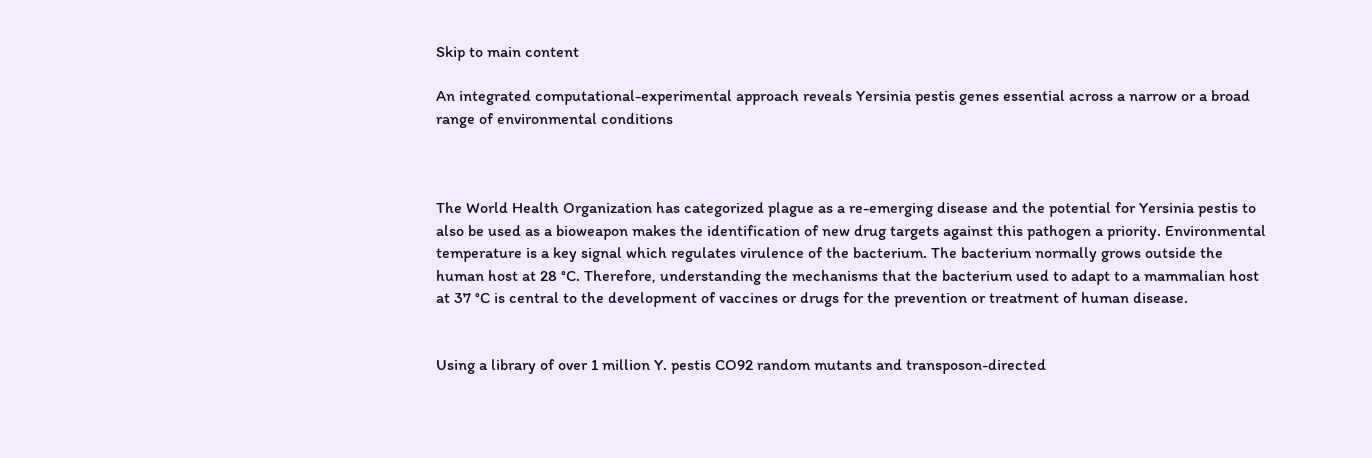Skip to main content

An integrated computational-experimental approach reveals Yersinia pestis genes essential across a narrow or a broad range of environmental conditions



The World Health Organization has categorized plague as a re-emerging disease and the potential for Yersinia pestis to also be used as a bioweapon makes the identification of new drug targets against this pathogen a priority. Environmental temperature is a key signal which regulates virulence of the bacterium. The bacterium normally grows outside the human host at 28 °C. Therefore, understanding the mechanisms that the bacterium used to adapt to a mammalian host at 37 °C is central to the development of vaccines or drugs for the prevention or treatment of human disease.


Using a library of over 1 million Y. pestis CO92 random mutants and transposon-directed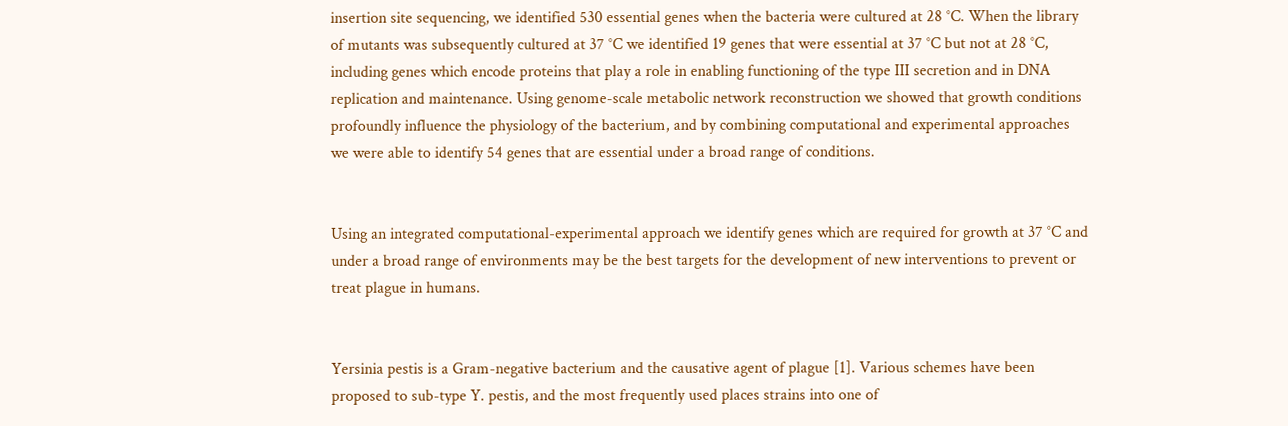insertion site sequencing, we identified 530 essential genes when the bacteria were cultured at 28 °C. When the library of mutants was subsequently cultured at 37 °C we identified 19 genes that were essential at 37 °C but not at 28 °C, including genes which encode proteins that play a role in enabling functioning of the type III secretion and in DNA replication and maintenance. Using genome-scale metabolic network reconstruction we showed that growth conditions profoundly influence the physiology of the bacterium, and by combining computational and experimental approaches we were able to identify 54 genes that are essential under a broad range of conditions.


Using an integrated computational-experimental approach we identify genes which are required for growth at 37 °C and under a broad range of environments may be the best targets for the development of new interventions to prevent or treat plague in humans.


Yersinia pestis is a Gram-negative bacterium and the causative agent of plague [1]. Various schemes have been proposed to sub-type Y. pestis, and the most frequently used places strains into one of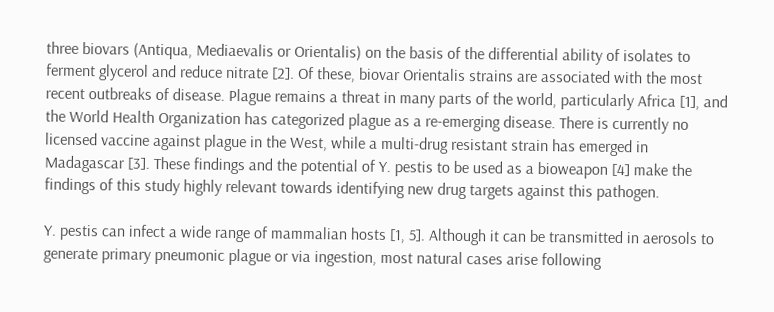three biovars (Antiqua, Mediaevalis or Orientalis) on the basis of the differential ability of isolates to ferment glycerol and reduce nitrate [2]. Of these, biovar Orientalis strains are associated with the most recent outbreaks of disease. Plague remains a threat in many parts of the world, particularly Africa [1], and the World Health Organization has categorized plague as a re-emerging disease. There is currently no licensed vaccine against plague in the West, while a multi-drug resistant strain has emerged in Madagascar [3]. These findings and the potential of Y. pestis to be used as a bioweapon [4] make the findings of this study highly relevant towards identifying new drug targets against this pathogen.

Y. pestis can infect a wide range of mammalian hosts [1, 5]. Although it can be transmitted in aerosols to generate primary pneumonic plague or via ingestion, most natural cases arise following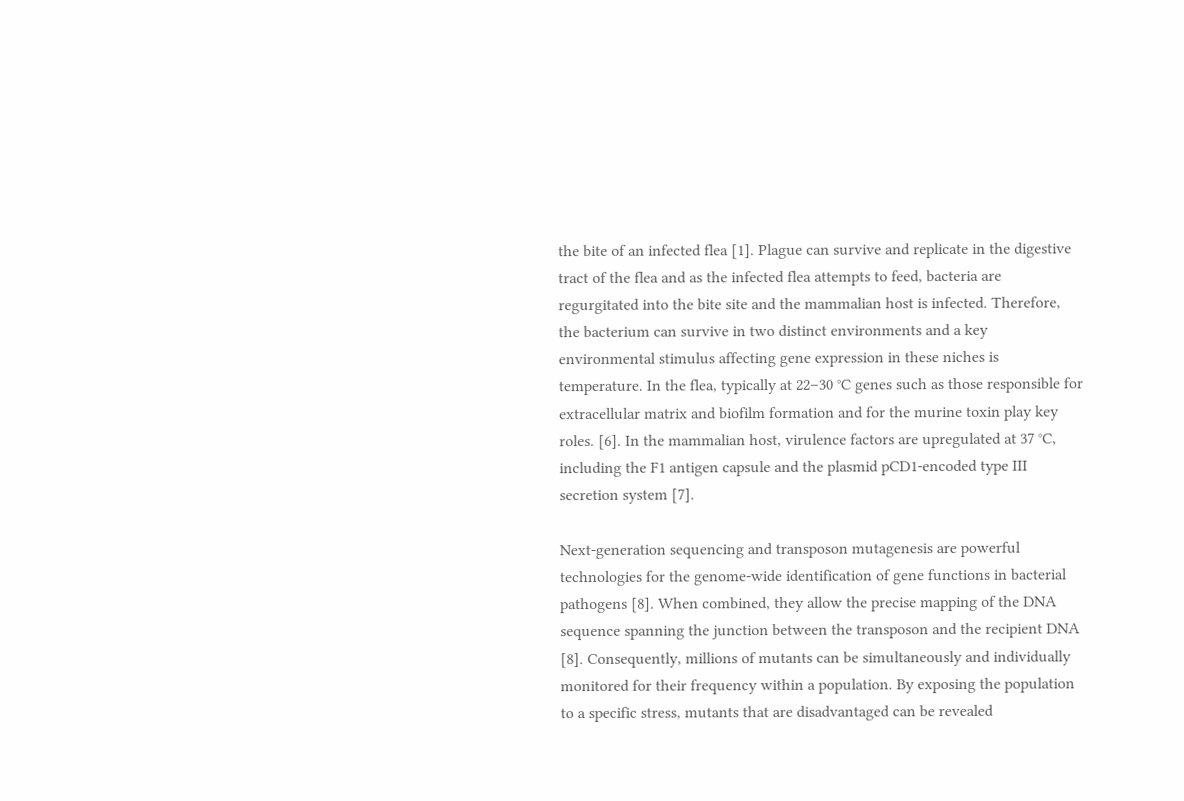the bite of an infected flea [1]. Plague can survive and replicate in the digestive tract of the flea and as the infected flea attempts to feed, bacteria are regurgitated into the bite site and the mammalian host is infected. Therefore, the bacterium can survive in two distinct environments and a key environmental stimulus affecting gene expression in these niches is temperature. In the flea, typically at 22–30 °C genes such as those responsible for extracellular matrix and biofilm formation and for the murine toxin play key roles. [6]. In the mammalian host, virulence factors are upregulated at 37 °C, including the F1 antigen capsule and the plasmid pCD1-encoded type III secretion system [7].

Next-generation sequencing and transposon mutagenesis are powerful technologies for the genome-wide identification of gene functions in bacterial pathogens [8]. When combined, they allow the precise mapping of the DNA sequence spanning the junction between the transposon and the recipient DNA [8]. Consequently, millions of mutants can be simultaneously and individually monitored for their frequency within a population. By exposing the population to a specific stress, mutants that are disadvantaged can be revealed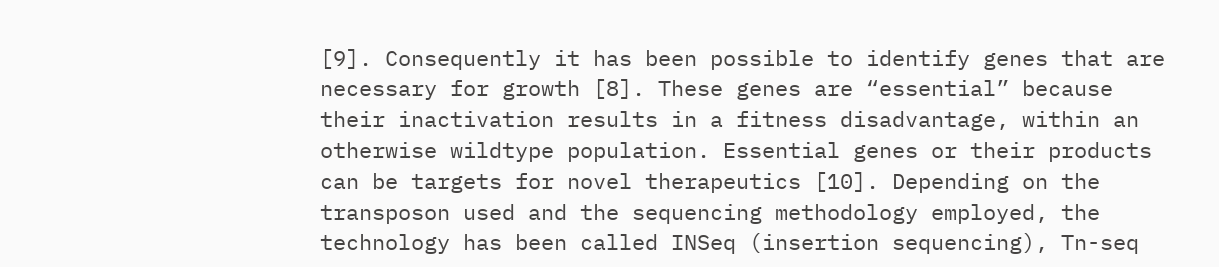[9]. Consequently it has been possible to identify genes that are necessary for growth [8]. These genes are “essential” because their inactivation results in a fitness disadvantage, within an otherwise wildtype population. Essential genes or their products can be targets for novel therapeutics [10]. Depending on the transposon used and the sequencing methodology employed, the technology has been called INSeq (insertion sequencing), Tn-seq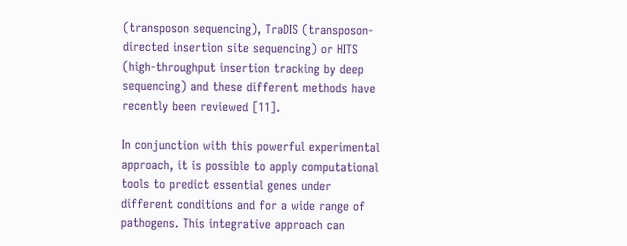(transposon sequencing), TraDIS (transposon-directed insertion site sequencing) or HITS (high-throughput insertion tracking by deep sequencing) and these different methods have recently been reviewed [11].

In conjunction with this powerful experimental approach, it is possible to apply computational tools to predict essential genes under different conditions and for a wide range of pathogens. This integrative approach can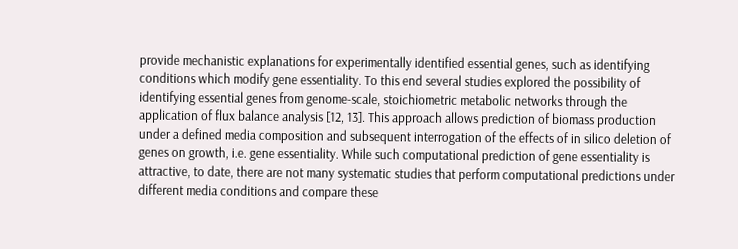provide mechanistic explanations for experimentally identified essential genes, such as identifying conditions which modify gene essentiality. To this end several studies explored the possibility of identifying essential genes from genome-scale, stoichiometric metabolic networks through the application of flux balance analysis [12, 13]. This approach allows prediction of biomass production under a defined media composition and subsequent interrogation of the effects of in silico deletion of genes on growth, i.e. gene essentiality. While such computational prediction of gene essentiality is attractive, to date, there are not many systematic studies that perform computational predictions under different media conditions and compare these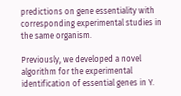predictions on gene essentiality with corresponding experimental studies in the same organism.

Previously, we developed a novel algorithm for the experimental identification of essential genes in Y.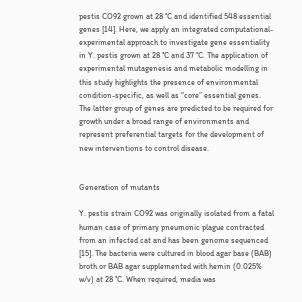pestis CO92 grown at 28 °C and identified 548 essential genes [14]. Here, we apply an integrated computational-experimental approach to investigate gene essentiality in Y. pestis grown at 28 °C and 37 °C. The application of experimental mutagenesis and metabolic modelling in this study highlights the presence of environmental condition-specific, as well as “core” essential genes. The latter group of genes are predicted to be required for growth under a broad range of environments and represent preferential targets for the development of new interventions to control disease.


Generation of mutants

Y. pestis strain CO92 was originally isolated from a fatal human case of primary pneumonic plague contracted from an infected cat and has been genome sequenced [15]. The bacteria were cultured in blood agar base (BAB) broth or BAB agar supplemented with hemin (0.025% w/v) at 28 °C. When required, media was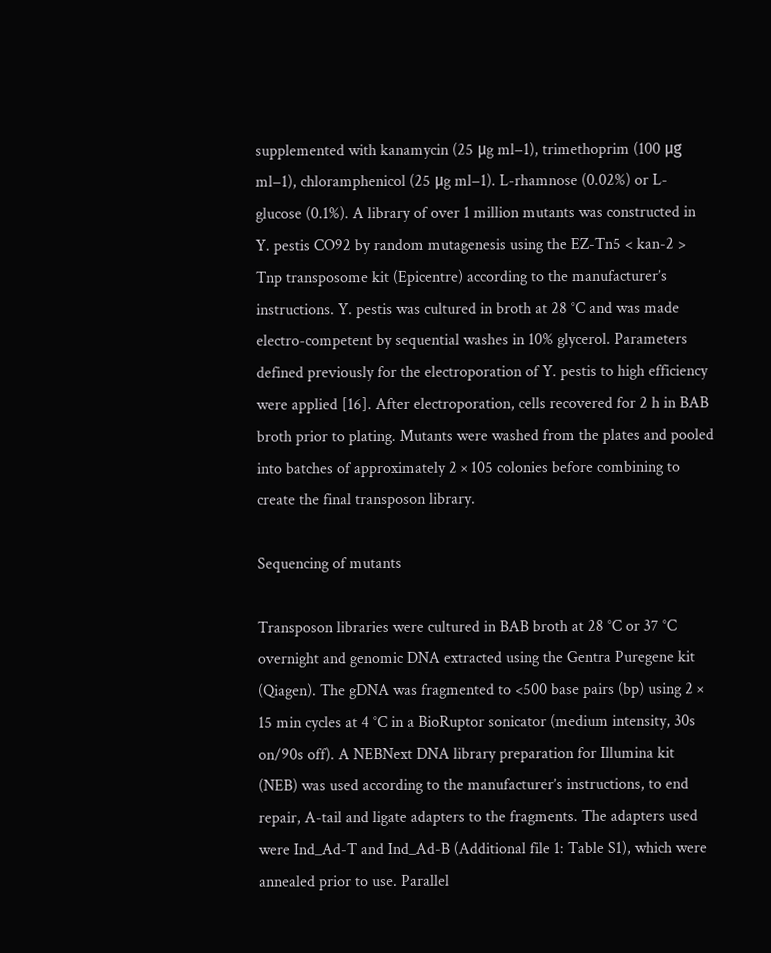supplemented with kanamycin (25 μg ml−1), trimethoprim (100 μg ml−1), chloramphenicol (25 μg ml−1). L-rhamnose (0.02%) or L-glucose (0.1%). A library of over 1 million mutants was constructed in Y. pestis CO92 by random mutagenesis using the EZ-Tn5 < kan-2 > Tnp transposome kit (Epicentre) according to the manufacturer’s instructions. Y. pestis was cultured in broth at 28 °C and was made electro-competent by sequential washes in 10% glycerol. Parameters defined previously for the electroporation of Y. pestis to high efficiency were applied [16]. After electroporation, cells recovered for 2 h in BAB broth prior to plating. Mutants were washed from the plates and pooled into batches of approximately 2 × 105 colonies before combining to create the final transposon library.

Sequencing of mutants

Transposon libraries were cultured in BAB broth at 28 °C or 37 °C overnight and genomic DNA extracted using the Gentra Puregene kit (Qiagen). The gDNA was fragmented to <500 base pairs (bp) using 2 × 15 min cycles at 4 °C in a BioRuptor sonicator (medium intensity, 30s on/90s off). A NEBNext DNA library preparation for Illumina kit (NEB) was used according to the manufacturer’s instructions, to end repair, A-tail and ligate adapters to the fragments. The adapters used were Ind_Ad-T and Ind_Ad-B (Additional file 1: Table S1), which were annealed prior to use. Parallel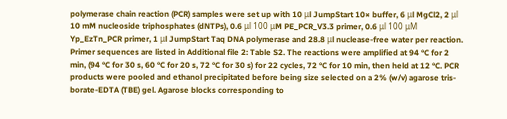polymerase chain reaction (PCR) samples were set up with 10 μl JumpStart 10× buffer, 6 μl MgCl2, 2 μl 10 mM nucleoside triphosphates (dNTPs), 0.6 μl 100 μM PE_PCR_V3.3 primer, 0.6 μl 100 μM Yp_EzTn_PCR primer, 1 μl JumpStart Taq DNA polymerase and 28.8 μl nuclease-free water per reaction. Primer sequences are listed in Additional file 2: Table S2. The reactions were amplified at 94 °C for 2 min, (94 °C for 30 s, 60 °C for 20 s, 72 °C for 30 s) for 22 cycles, 72 °C for 10 min, then held at 12 °C. PCR products were pooled and ethanol precipitated before being size selected on a 2% (w/v) agarose tris-borate-EDTA (TBE) gel. Agarose blocks corresponding to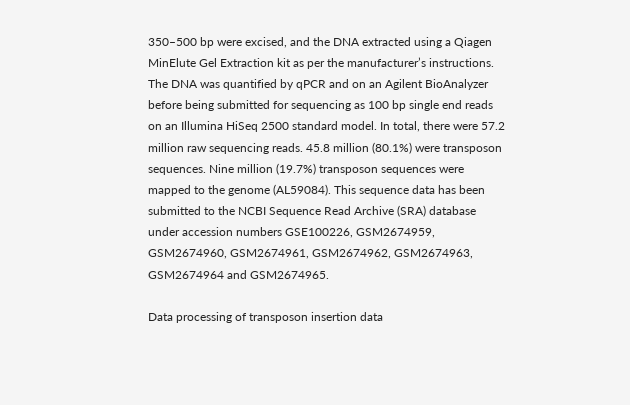350–500 bp were excised, and the DNA extracted using a Qiagen MinElute Gel Extraction kit as per the manufacturer’s instructions. The DNA was quantified by qPCR and on an Agilent BioAnalyzer before being submitted for sequencing as 100 bp single end reads on an Illumina HiSeq 2500 standard model. In total, there were 57.2 million raw sequencing reads. 45.8 million (80.1%) were transposon sequences. Nine million (19.7%) transposon sequences were mapped to the genome (AL59084). This sequence data has been submitted to the NCBI Sequence Read Archive (SRA) database under accession numbers GSE100226, GSM2674959, GSM2674960, GSM2674961, GSM2674962, GSM2674963, GSM2674964 and GSM2674965.

Data processing of transposon insertion data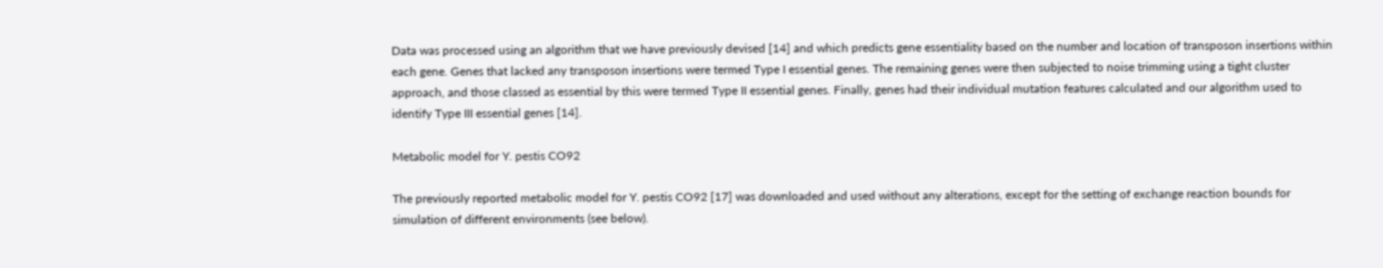Data was processed using an algorithm that we have previously devised [14] and which predicts gene essentiality based on the number and location of transposon insertions within each gene. Genes that lacked any transposon insertions were termed Type I essential genes. The remaining genes were then subjected to noise trimming using a tight cluster approach, and those classed as essential by this were termed Type II essential genes. Finally, genes had their individual mutation features calculated and our algorithm used to identify Type III essential genes [14].

Metabolic model for Y. pestis CO92

The previously reported metabolic model for Y. pestis CO92 [17] was downloaded and used without any alterations, except for the setting of exchange reaction bounds for simulation of different environments (see below).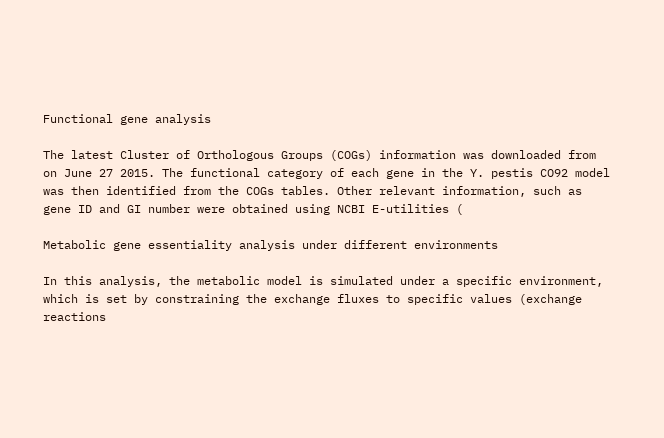Functional gene analysis

The latest Cluster of Orthologous Groups (COGs) information was downloaded from on June 27 2015. The functional category of each gene in the Y. pestis CO92 model was then identified from the COGs tables. Other relevant information, such as gene ID and GI number were obtained using NCBI E-utilities (

Metabolic gene essentiality analysis under different environments

In this analysis, the metabolic model is simulated under a specific environment, which is set by constraining the exchange fluxes to specific values (exchange reactions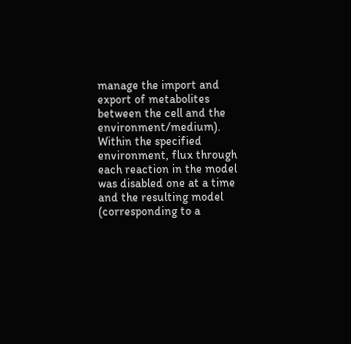manage the import and export of metabolites between the cell and the environment/medium). Within the specified environment, flux through each reaction in the model was disabled one at a time and the resulting model (corresponding to a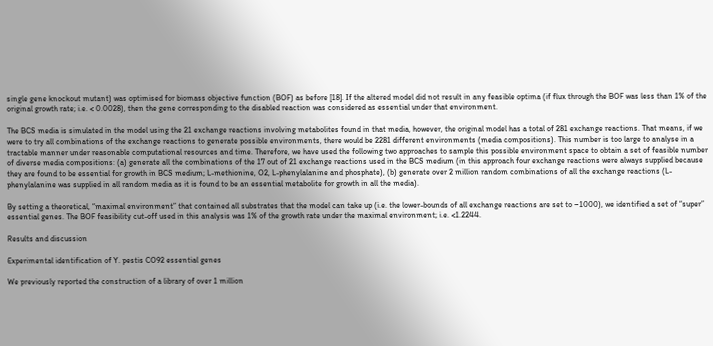single gene knockout mutant) was optimised for biomass objective function (BOF) as before [18]. If the altered model did not result in any feasible optima (if flux through the BOF was less than 1% of the original growth rate; i.e. < 0.0028), then the gene corresponding to the disabled reaction was considered as essential under that environment.

The BCS media is simulated in the model using the 21 exchange reactions involving metabolites found in that media, however, the original model has a total of 281 exchange reactions. That means, if we were to try all combinations of the exchange reactions to generate possible environments, there would be 2281 different environments (media compositions). This number is too large to analyse in a tractable manner under reasonable computational resources and time. Therefore, we have used the following two approaches to sample this possible environment space to obtain a set of feasible number of diverse media compositions: (a) generate all the combinations of the 17 out of 21 exchange reactions used in the BCS medium (in this approach four exchange reactions were always supplied because they are found to be essential for growth in BCS medium; L-methionine, O2, L-phenylalanine and phosphate), (b) generate over 2 million random combinations of all the exchange reactions (L-phenylalanine was supplied in all random media as it is found to be an essential metabolite for growth in all the media).

By setting a theoretical, “maximal environment” that contained all substrates that the model can take up (i.e. the lower-bounds of all exchange reactions are set to −1000), we identified a set of “super” essential genes. The BOF feasibility cut-off used in this analysis was 1% of the growth rate under the maximal environment; i.e. <1.2244.

Results and discussion

Experimental identification of Y. pestis CO92 essential genes

We previously reported the construction of a library of over 1 million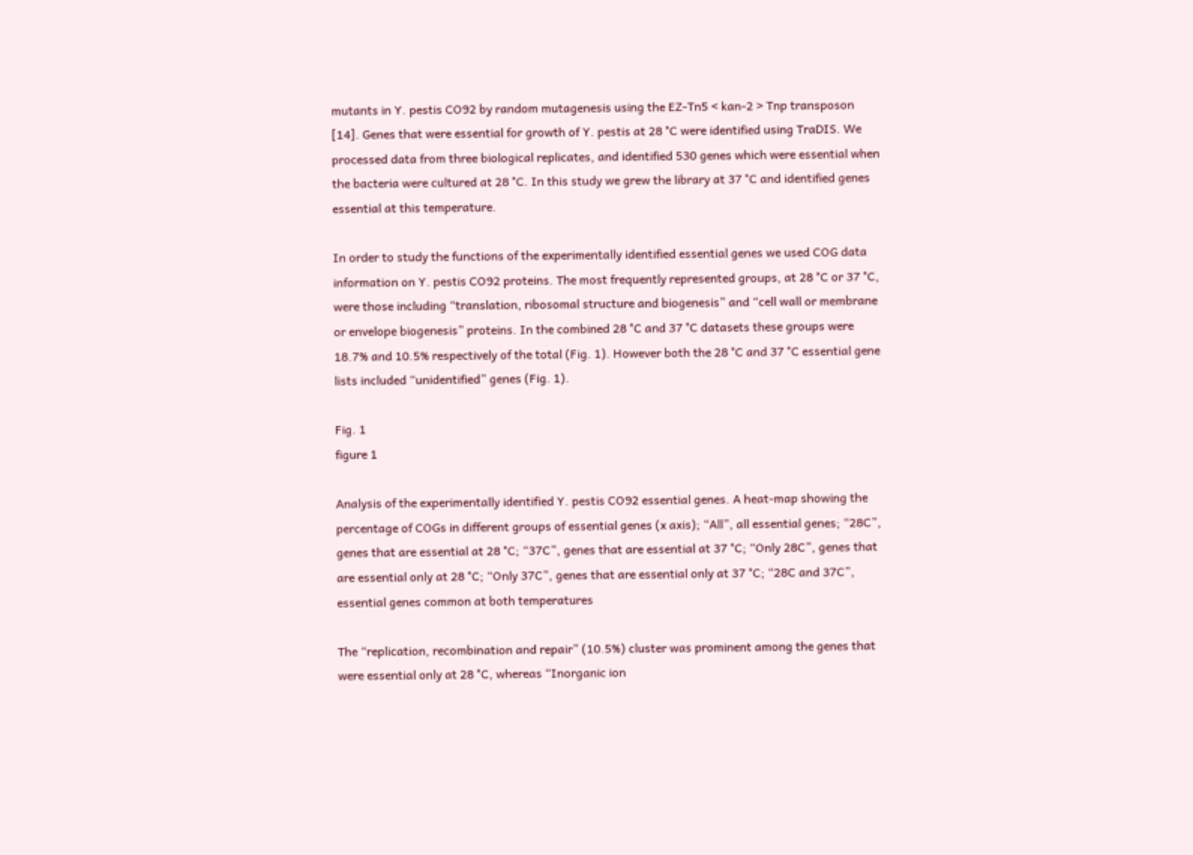mutants in Y. pestis CO92 by random mutagenesis using the EZ-Tn5 < kan-2 > Tnp transposon [14]. Genes that were essential for growth of Y. pestis at 28 °C were identified using TraDIS. We processed data from three biological replicates, and identified 530 genes which were essential when the bacteria were cultured at 28 °C. In this study we grew the library at 37 °C and identified genes essential at this temperature.

In order to study the functions of the experimentally identified essential genes we used COG data information on Y. pestis CO92 proteins. The most frequently represented groups, at 28 °C or 37 °C, were those including “translation, ribosomal structure and biogenesis” and “cell wall or membrane or envelope biogenesis” proteins. In the combined 28 °C and 37 °C datasets these groups were 18.7% and 10.5% respectively of the total (Fig. 1). However both the 28 °C and 37 °C essential gene lists included “unidentified” genes (Fig. 1).

Fig. 1
figure 1

Analysis of the experimentally identified Y. pestis CO92 essential genes. A heat-map showing the percentage of COGs in different groups of essential genes (x axis); “All”, all essential genes; “28C”, genes that are essential at 28 °C; “37C”, genes that are essential at 37 °C; “Only 28C”, genes that are essential only at 28 °C; “Only 37C”, genes that are essential only at 37 °C; “28C and 37C”, essential genes common at both temperatures

The “replication, recombination and repair” (10.5%) cluster was prominent among the genes that were essential only at 28 °C, whereas “Inorganic ion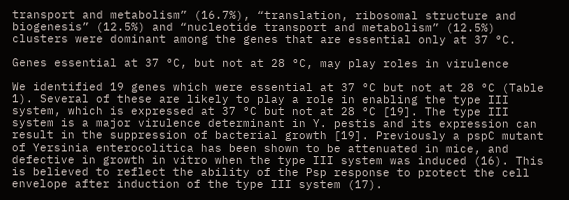transport and metabolism” (16.7%), “translation, ribosomal structure and biogenesis” (12.5%) and “nucleotide transport and metabolism” (12.5%) clusters were dominant among the genes that are essential only at 37 °C.

Genes essential at 37 °C, but not at 28 °C, may play roles in virulence

We identified 19 genes which were essential at 37 °C but not at 28 °C (Table 1). Several of these are likely to play a role in enabling the type III system, which is expressed at 37 °C but not at 28 °C [19]. The type III system is a major virulence determinant in Y. pestis and its expression can result in the suppression of bacterial growth [19]. Previously a pspC mutant of Yersinia enterocolitica has been shown to be attenuated in mice, and defective in growth in vitro when the type III system was induced (16). This is believed to reflect the ability of the Psp response to protect the cell envelope after induction of the type III system (17).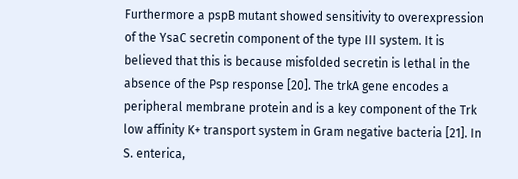Furthermore a pspB mutant showed sensitivity to overexpression of the YsaC secretin component of the type III system. It is believed that this is because misfolded secretin is lethal in the absence of the Psp response [20]. The trkA gene encodes a peripheral membrane protein and is a key component of the Trk low affinity K+ transport system in Gram negative bacteria [21]. In S. enterica,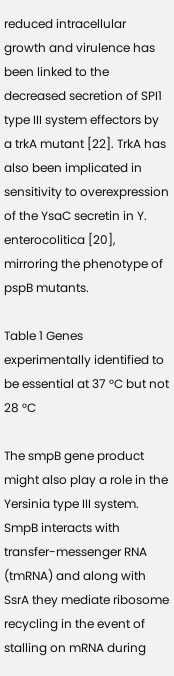reduced intracellular growth and virulence has been linked to the decreased secretion of SPI1 type III system effectors by a trkA mutant [22]. TrkA has also been implicated in sensitivity to overexpression of the YsaC secretin in Y. enterocolitica [20], mirroring the phenotype of pspB mutants.

Table 1 Genes experimentally identified to be essential at 37 °C but not 28 °C

The smpB gene product might also play a role in the Yersinia type III system. SmpB interacts with transfer-messenger RNA (tmRNA) and along with SsrA they mediate ribosome recycling in the event of stalling on mRNA during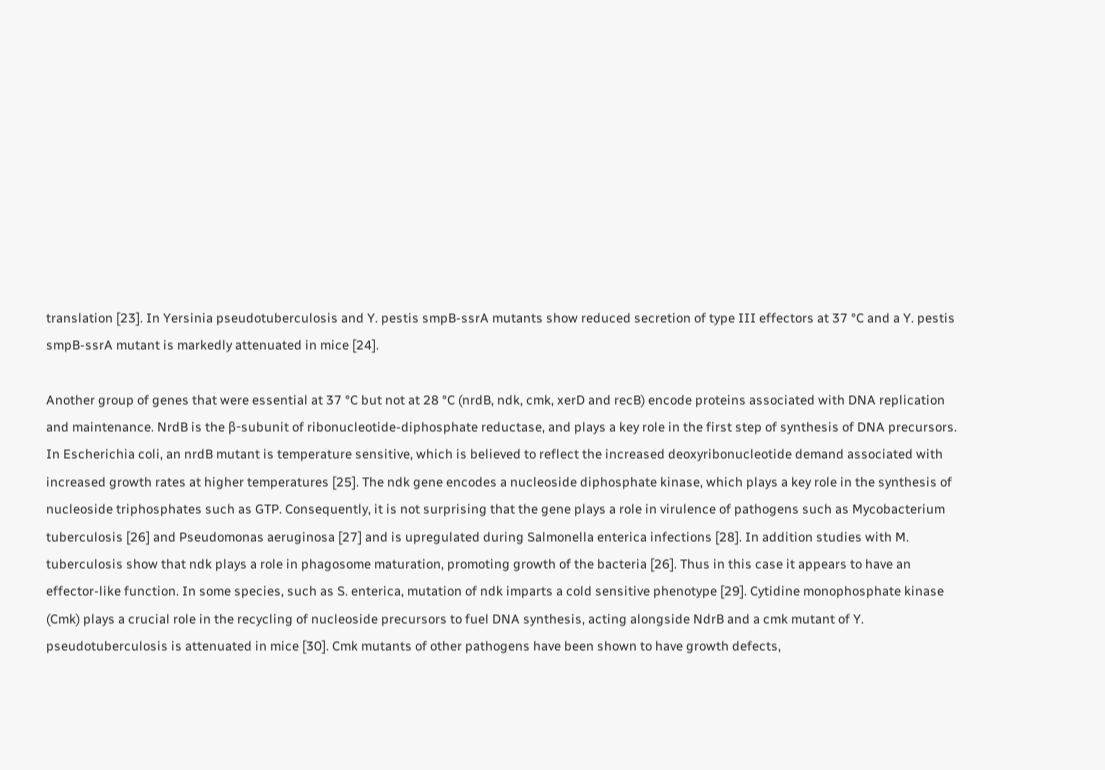translation [23]. In Yersinia pseudotuberculosis and Y. pestis smpB-ssrA mutants show reduced secretion of type III effectors at 37 °C and a Y. pestis smpB-ssrA mutant is markedly attenuated in mice [24].

Another group of genes that were essential at 37 °C but not at 28 °C (nrdB, ndk, cmk, xerD and recB) encode proteins associated with DNA replication and maintenance. NrdB is the β-subunit of ribonucleotide-diphosphate reductase, and plays a key role in the first step of synthesis of DNA precursors. In Escherichia coli, an nrdB mutant is temperature sensitive, which is believed to reflect the increased deoxyribonucleotide demand associated with increased growth rates at higher temperatures [25]. The ndk gene encodes a nucleoside diphosphate kinase, which plays a key role in the synthesis of nucleoside triphosphates such as GTP. Consequently, it is not surprising that the gene plays a role in virulence of pathogens such as Mycobacterium tuberculosis [26] and Pseudomonas aeruginosa [27] and is upregulated during Salmonella enterica infections [28]. In addition studies with M. tuberculosis show that ndk plays a role in phagosome maturation, promoting growth of the bacteria [26]. Thus in this case it appears to have an effector-like function. In some species, such as S. enterica, mutation of ndk imparts a cold sensitive phenotype [29]. Cytidine monophosphate kinase (Cmk) plays a crucial role in the recycling of nucleoside precursors to fuel DNA synthesis, acting alongside NdrB and a cmk mutant of Y. pseudotuberculosis is attenuated in mice [30]. Cmk mutants of other pathogens have been shown to have growth defects,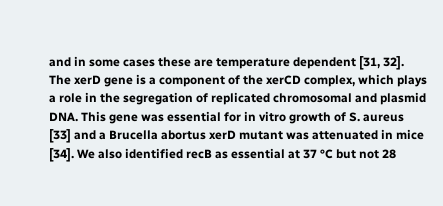and in some cases these are temperature dependent [31, 32]. The xerD gene is a component of the xerCD complex, which plays a role in the segregation of replicated chromosomal and plasmid DNA. This gene was essential for in vitro growth of S. aureus [33] and a Brucella abortus xerD mutant was attenuated in mice [34]. We also identified recB as essential at 37 °C but not 28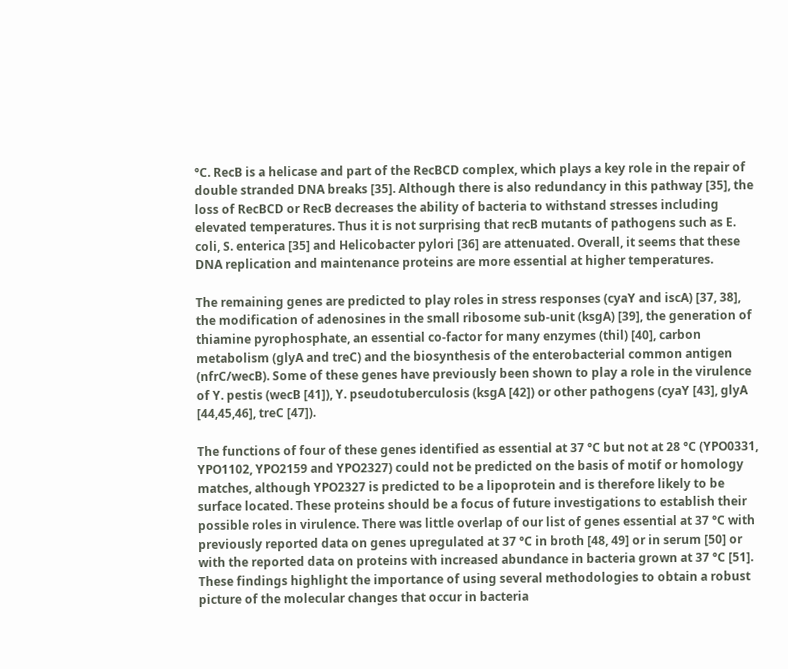°C. RecB is a helicase and part of the RecBCD complex, which plays a key role in the repair of double stranded DNA breaks [35]. Although there is also redundancy in this pathway [35], the loss of RecBCD or RecB decreases the ability of bacteria to withstand stresses including elevated temperatures. Thus it is not surprising that recB mutants of pathogens such as E. coli, S. enterica [35] and Helicobacter pylori [36] are attenuated. Overall, it seems that these DNA replication and maintenance proteins are more essential at higher temperatures.

The remaining genes are predicted to play roles in stress responses (cyaY and iscA) [37, 38], the modification of adenosines in the small ribosome sub-unit (ksgA) [39], the generation of thiamine pyrophosphate, an essential co-factor for many enzymes (thil) [40], carbon metabolism (glyA and treC) and the biosynthesis of the enterobacterial common antigen (nfrC/wecB). Some of these genes have previously been shown to play a role in the virulence of Y. pestis (wecB [41]), Y. pseudotuberculosis (ksgA [42]) or other pathogens (cyaY [43], glyA [44,45,46], treC [47]).

The functions of four of these genes identified as essential at 37 °C but not at 28 °C (YPO0331, YPO1102, YPO2159 and YPO2327) could not be predicted on the basis of motif or homology matches, although YPO2327 is predicted to be a lipoprotein and is therefore likely to be surface located. These proteins should be a focus of future investigations to establish their possible roles in virulence. There was little overlap of our list of genes essential at 37 °C with previously reported data on genes upregulated at 37 °C in broth [48, 49] or in serum [50] or with the reported data on proteins with increased abundance in bacteria grown at 37 °C [51]. These findings highlight the importance of using several methodologies to obtain a robust picture of the molecular changes that occur in bacteria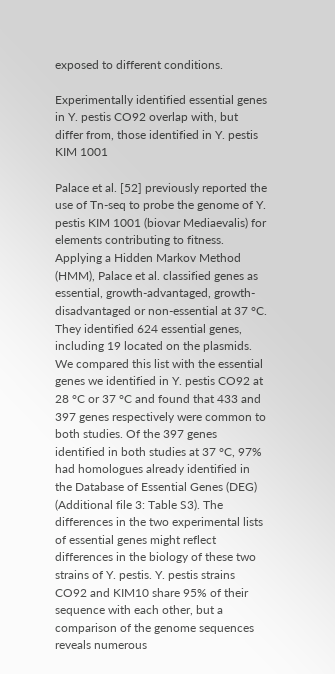exposed to different conditions.

Experimentally identified essential genes in Y. pestis CO92 overlap with, but differ from, those identified in Y. pestis KIM 1001

Palace et al. [52] previously reported the use of Tn-seq to probe the genome of Y. pestis KIM 1001 (biovar Mediaevalis) for elements contributing to fitness. Applying a Hidden Markov Method (HMM), Palace et al. classified genes as essential, growth-advantaged, growth-disadvantaged or non-essential at 37 °C. They identified 624 essential genes, including 19 located on the plasmids. We compared this list with the essential genes we identified in Y. pestis CO92 at 28 °C or 37 °C and found that 433 and 397 genes respectively were common to both studies. Of the 397 genes identified in both studies at 37 °C, 97% had homologues already identified in the Database of Essential Genes (DEG) (Additional file 3: Table S3). The differences in the two experimental lists of essential genes might reflect differences in the biology of these two strains of Y. pestis. Y. pestis strains CO92 and KIM10 share 95% of their sequence with each other, but a comparison of the genome sequences reveals numerous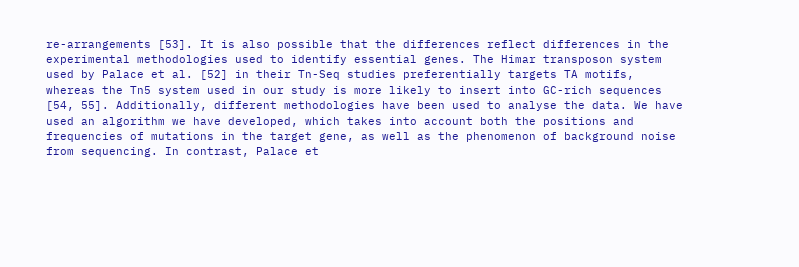re-arrangements [53]. It is also possible that the differences reflect differences in the experimental methodologies used to identify essential genes. The Himar transposon system used by Palace et al. [52] in their Tn-Seq studies preferentially targets TA motifs, whereas the Tn5 system used in our study is more likely to insert into GC-rich sequences [54, 55]. Additionally, different methodologies have been used to analyse the data. We have used an algorithm we have developed, which takes into account both the positions and frequencies of mutations in the target gene, as well as the phenomenon of background noise from sequencing. In contrast, Palace et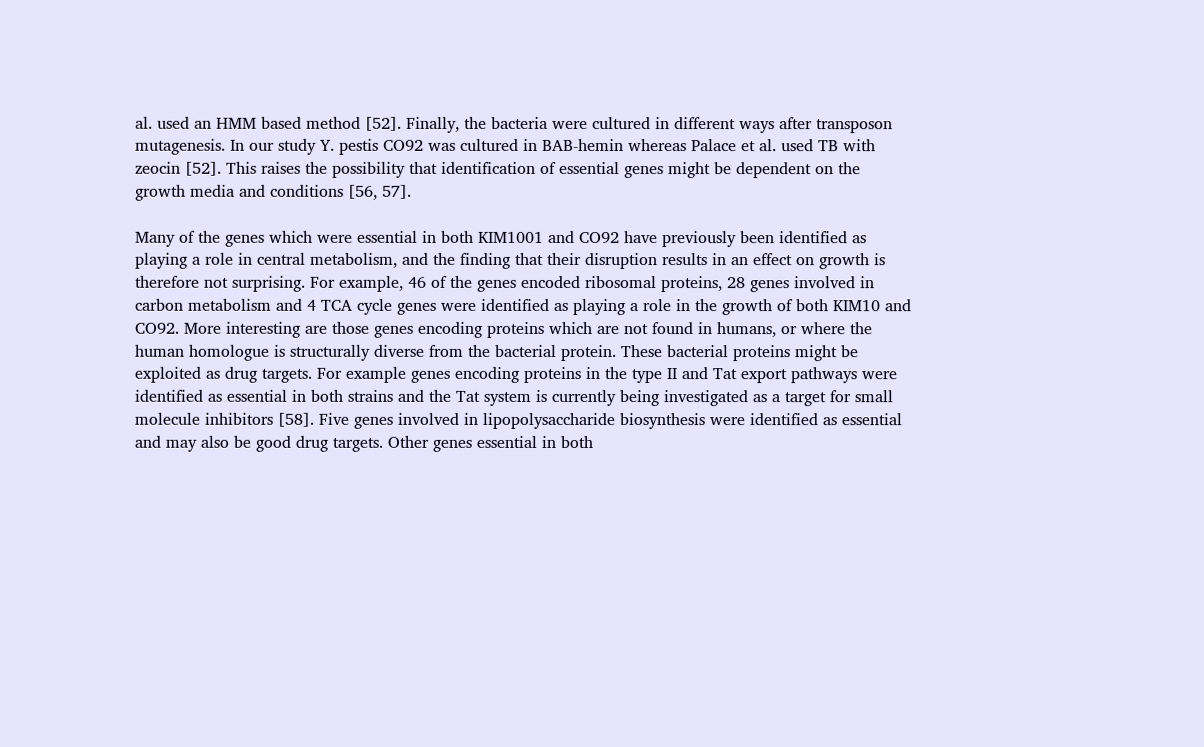al. used an HMM based method [52]. Finally, the bacteria were cultured in different ways after transposon mutagenesis. In our study Y. pestis CO92 was cultured in BAB-hemin whereas Palace et al. used TB with zeocin [52]. This raises the possibility that identification of essential genes might be dependent on the growth media and conditions [56, 57].

Many of the genes which were essential in both KIM1001 and CO92 have previously been identified as playing a role in central metabolism, and the finding that their disruption results in an effect on growth is therefore not surprising. For example, 46 of the genes encoded ribosomal proteins, 28 genes involved in carbon metabolism and 4 TCA cycle genes were identified as playing a role in the growth of both KIM10 and CO92. More interesting are those genes encoding proteins which are not found in humans, or where the human homologue is structurally diverse from the bacterial protein. These bacterial proteins might be exploited as drug targets. For example genes encoding proteins in the type II and Tat export pathways were identified as essential in both strains and the Tat system is currently being investigated as a target for small molecule inhibitors [58]. Five genes involved in lipopolysaccharide biosynthesis were identified as essential and may also be good drug targets. Other genes essential in both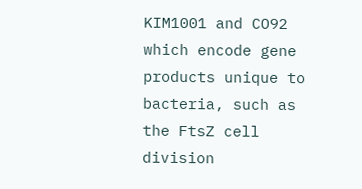KIM1001 and CO92 which encode gene products unique to bacteria, such as the FtsZ cell division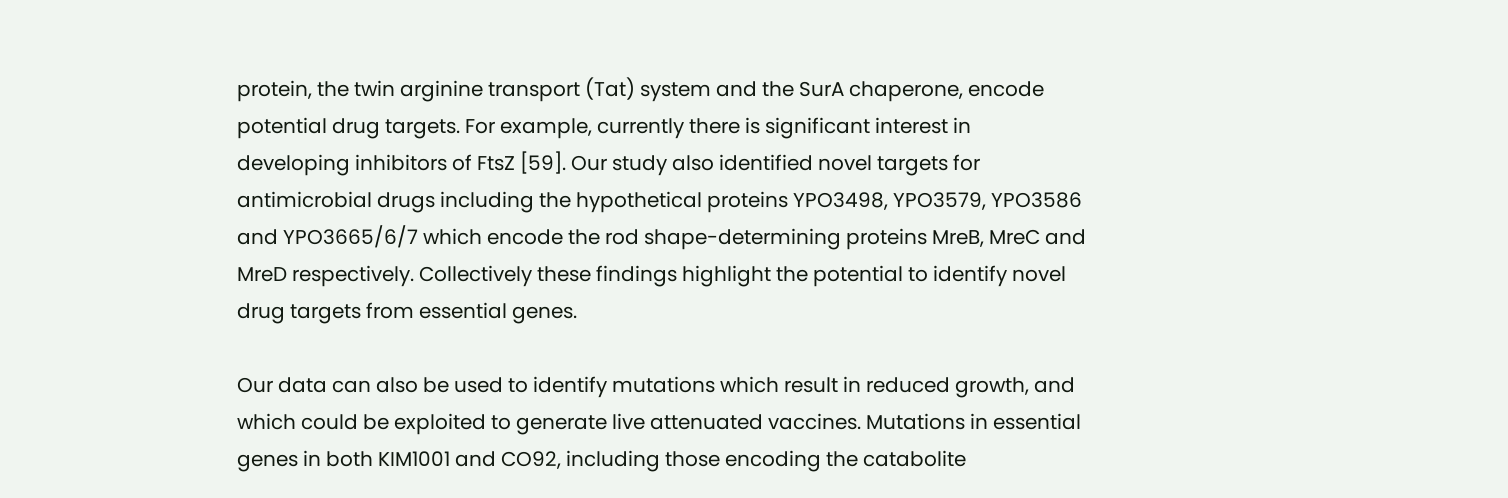protein, the twin arginine transport (Tat) system and the SurA chaperone, encode potential drug targets. For example, currently there is significant interest in developing inhibitors of FtsZ [59]. Our study also identified novel targets for antimicrobial drugs including the hypothetical proteins YPO3498, YPO3579, YPO3586 and YPO3665/6/7 which encode the rod shape-determining proteins MreB, MreC and MreD respectively. Collectively these findings highlight the potential to identify novel drug targets from essential genes.

Our data can also be used to identify mutations which result in reduced growth, and which could be exploited to generate live attenuated vaccines. Mutations in essential genes in both KIM1001 and CO92, including those encoding the catabolite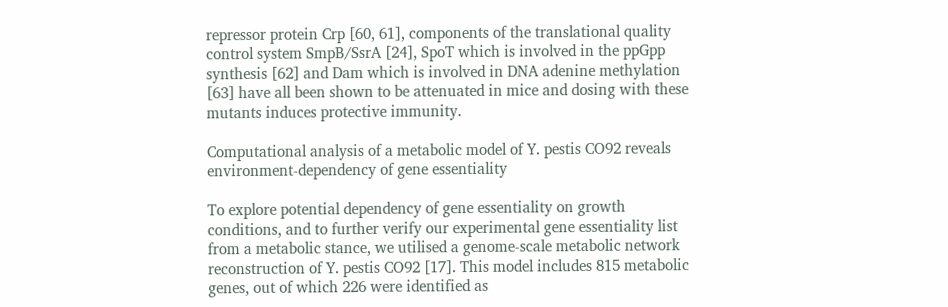repressor protein Crp [60, 61], components of the translational quality control system SmpB/SsrA [24], SpoT which is involved in the ppGpp synthesis [62] and Dam which is involved in DNA adenine methylation [63] have all been shown to be attenuated in mice and dosing with these mutants induces protective immunity.

Computational analysis of a metabolic model of Y. pestis CO92 reveals environment-dependency of gene essentiality

To explore potential dependency of gene essentiality on growth conditions, and to further verify our experimental gene essentiality list from a metabolic stance, we utilised a genome-scale metabolic network reconstruction of Y. pestis CO92 [17]. This model includes 815 metabolic genes, out of which 226 were identified as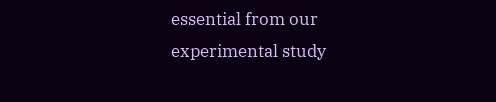essential from our experimental study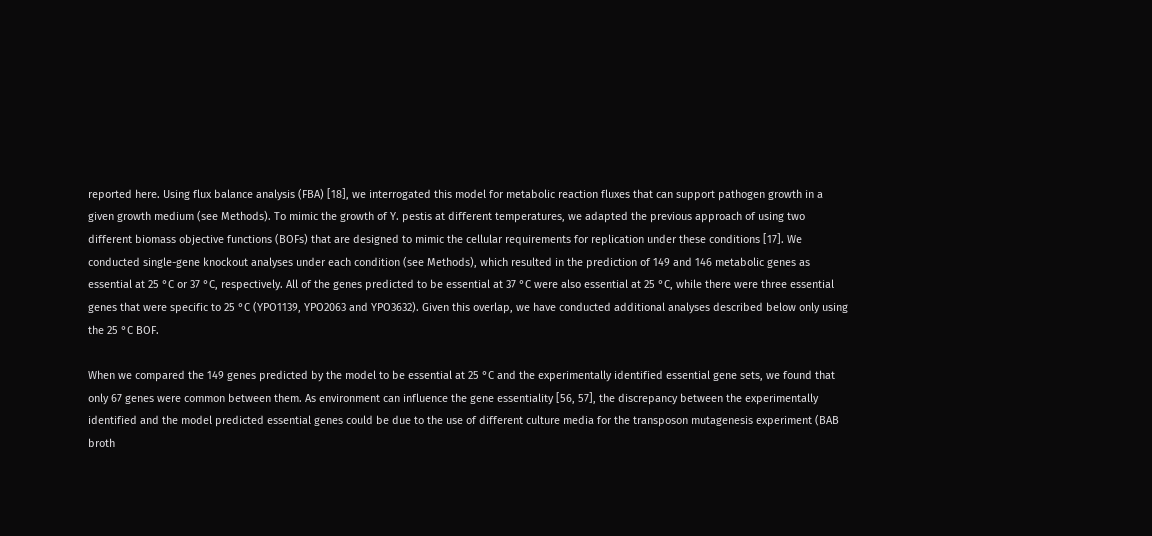reported here. Using flux balance analysis (FBA) [18], we interrogated this model for metabolic reaction fluxes that can support pathogen growth in a given growth medium (see Methods). To mimic the growth of Y. pestis at different temperatures, we adapted the previous approach of using two different biomass objective functions (BOFs) that are designed to mimic the cellular requirements for replication under these conditions [17]. We conducted single-gene knockout analyses under each condition (see Methods), which resulted in the prediction of 149 and 146 metabolic genes as essential at 25 °C or 37 °C, respectively. All of the genes predicted to be essential at 37 °C were also essential at 25 °C, while there were three essential genes that were specific to 25 °C (YPO1139, YPO2063 and YPO3632). Given this overlap, we have conducted additional analyses described below only using the 25 °C BOF.

When we compared the 149 genes predicted by the model to be essential at 25 °C and the experimentally identified essential gene sets, we found that only 67 genes were common between them. As environment can influence the gene essentiality [56, 57], the discrepancy between the experimentally identified and the model predicted essential genes could be due to the use of different culture media for the transposon mutagenesis experiment (BAB broth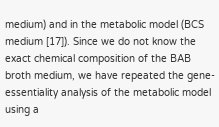medium) and in the metabolic model (BCS medium [17]). Since we do not know the exact chemical composition of the BAB broth medium, we have repeated the gene-essentiality analysis of the metabolic model using a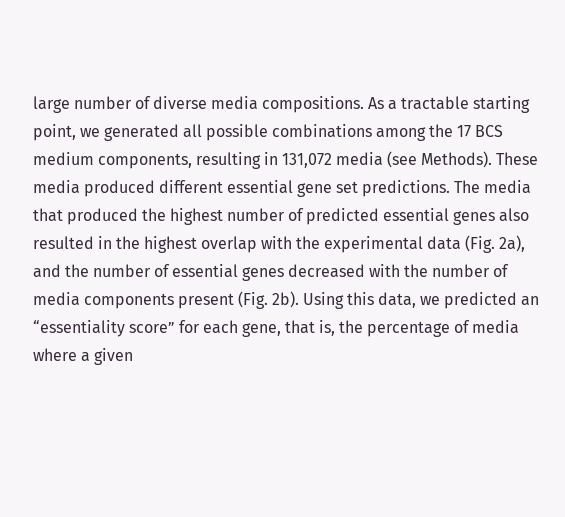large number of diverse media compositions. As a tractable starting point, we generated all possible combinations among the 17 BCS medium components, resulting in 131,072 media (see Methods). These media produced different essential gene set predictions. The media that produced the highest number of predicted essential genes also resulted in the highest overlap with the experimental data (Fig. 2a), and the number of essential genes decreased with the number of media components present (Fig. 2b). Using this data, we predicted an “essentiality score” for each gene, that is, the percentage of media where a given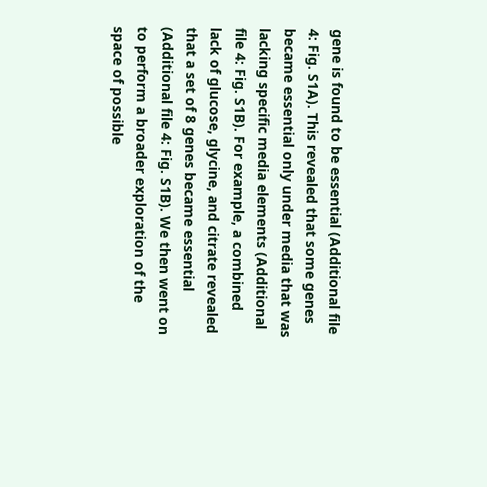gene is found to be essential (Additional file 4: Fig. S1A). This revealed that some genes became essential only under media that was lacking specific media elements (Additional file 4: Fig. S1B). For example, a combined lack of glucose, glycine, and citrate revealed that a set of 8 genes became essential (Additional file 4: Fig. S1B). We then went on to perform a broader exploration of the space of possible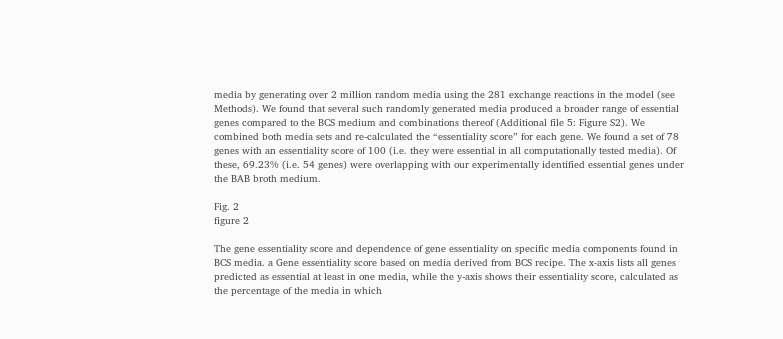media by generating over 2 million random media using the 281 exchange reactions in the model (see Methods). We found that several such randomly generated media produced a broader range of essential genes compared to the BCS medium and combinations thereof (Additional file 5: Figure S2). We combined both media sets and re-calculated the “essentiality score” for each gene. We found a set of 78 genes with an essentiality score of 100 (i.e. they were essential in all computationally tested media). Of these, 69.23% (i.e. 54 genes) were overlapping with our experimentally identified essential genes under the BAB broth medium.

Fig. 2
figure 2

The gene essentiality score and dependence of gene essentiality on specific media components found in BCS media. a Gene essentiality score based on media derived from BCS recipe. The x-axis lists all genes predicted as essential at least in one media, while the y-axis shows their essentiality score, calculated as the percentage of the media in which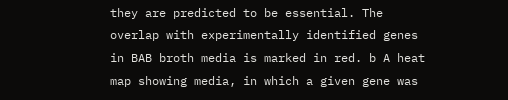they are predicted to be essential. The overlap with experimentally identified genes in BAB broth media is marked in red. b A heat map showing media, in which a given gene was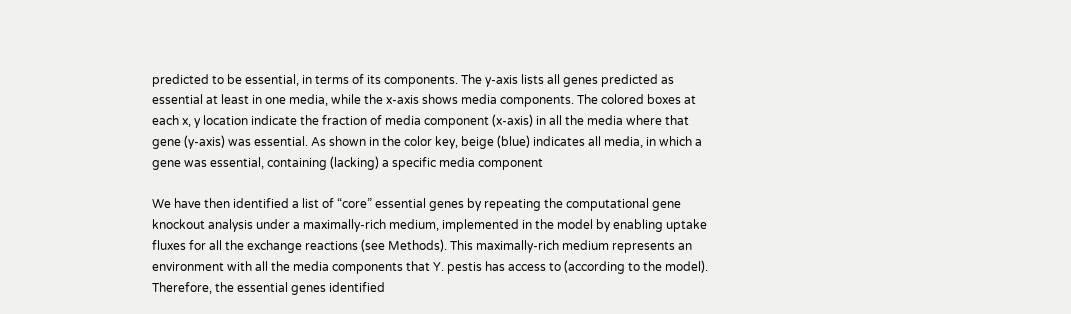predicted to be essential, in terms of its components. The y-axis lists all genes predicted as essential at least in one media, while the x-axis shows media components. The colored boxes at each x, y location indicate the fraction of media component (x-axis) in all the media where that gene (y-axis) was essential. As shown in the color key, beige (blue) indicates all media, in which a gene was essential, containing (lacking) a specific media component

We have then identified a list of “core” essential genes by repeating the computational gene knockout analysis under a maximally-rich medium, implemented in the model by enabling uptake fluxes for all the exchange reactions (see Methods). This maximally-rich medium represents an environment with all the media components that Y. pestis has access to (according to the model). Therefore, the essential genes identified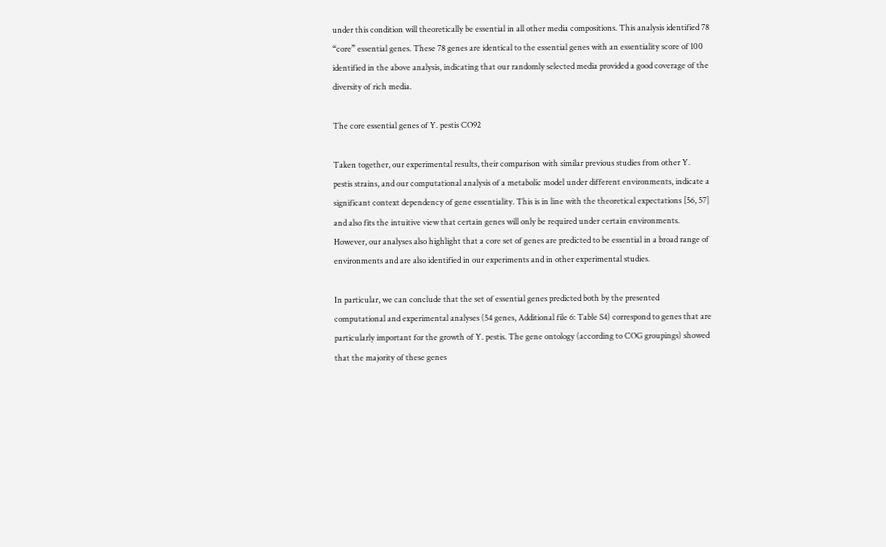under this condition will theoretically be essential in all other media compositions. This analysis identified 78 “core” essential genes. These 78 genes are identical to the essential genes with an essentiality score of 100 identified in the above analysis, indicating that our randomly selected media provided a good coverage of the diversity of rich media.

The core essential genes of Y. pestis CO92

Taken together, our experimental results, their comparison with similar previous studies from other Y. pestis strains, and our computational analysis of a metabolic model under different environments, indicate a significant context dependency of gene essentiality. This is in line with the theoretical expectations [56, 57] and also fits the intuitive view that certain genes will only be required under certain environments. However, our analyses also highlight that a core set of genes are predicted to be essential in a broad range of environments and are also identified in our experiments and in other experimental studies.

In particular, we can conclude that the set of essential genes predicted both by the presented computational and experimental analyses (54 genes, Additional file 6: Table S4) correspond to genes that are particularly important for the growth of Y. pestis. The gene ontology (according to COG groupings) showed that the majority of these genes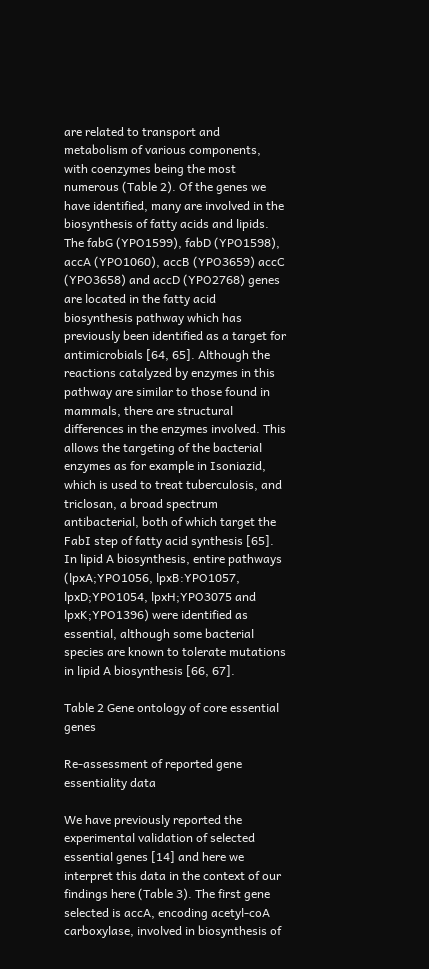are related to transport and metabolism of various components, with coenzymes being the most numerous (Table 2). Of the genes we have identified, many are involved in the biosynthesis of fatty acids and lipids. The fabG (YPO1599), fabD (YPO1598), accA (YPO1060), accB (YPO3659) accC (YPO3658) and accD (YPO2768) genes are located in the fatty acid biosynthesis pathway which has previously been identified as a target for antimicrobials [64, 65]. Although the reactions catalyzed by enzymes in this pathway are similar to those found in mammals, there are structural differences in the enzymes involved. This allows the targeting of the bacterial enzymes as for example in Isoniazid, which is used to treat tuberculosis, and triclosan, a broad spectrum antibacterial, both of which target the FabI step of fatty acid synthesis [65]. In lipid A biosynthesis, entire pathways (lpxA;YPO1056, lpxB:YPO1057, lpxD;YPO1054, lpxH;YPO3075 and lpxK;YPO1396) were identified as essential, although some bacterial species are known to tolerate mutations in lipid A biosynthesis [66, 67].

Table 2 Gene ontology of core essential genes

Re-assessment of reported gene essentiality data

We have previously reported the experimental validation of selected essential genes [14] and here we interpret this data in the context of our findings here (Table 3). The first gene selected is accA, encoding acetyl-coA carboxylase, involved in biosynthesis of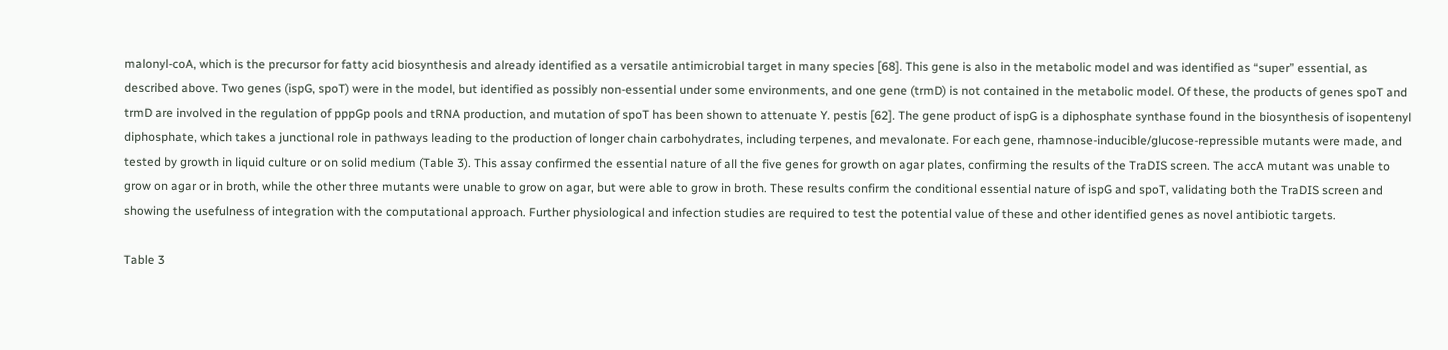malonyl-coA, which is the precursor for fatty acid biosynthesis and already identified as a versatile antimicrobial target in many species [68]. This gene is also in the metabolic model and was identified as “super” essential, as described above. Two genes (ispG, spoT) were in the model, but identified as possibly non-essential under some environments, and one gene (trmD) is not contained in the metabolic model. Of these, the products of genes spoT and trmD are involved in the regulation of pppGp pools and tRNA production, and mutation of spoT has been shown to attenuate Y. pestis [62]. The gene product of ispG is a diphosphate synthase found in the biosynthesis of isopentenyl diphosphate, which takes a junctional role in pathways leading to the production of longer chain carbohydrates, including terpenes, and mevalonate. For each gene, rhamnose-inducible/glucose-repressible mutants were made, and tested by growth in liquid culture or on solid medium (Table 3). This assay confirmed the essential nature of all the five genes for growth on agar plates, confirming the results of the TraDIS screen. The accA mutant was unable to grow on agar or in broth, while the other three mutants were unable to grow on agar, but were able to grow in broth. These results confirm the conditional essential nature of ispG and spoT, validating both the TraDIS screen and showing the usefulness of integration with the computational approach. Further physiological and infection studies are required to test the potential value of these and other identified genes as novel antibiotic targets.

Table 3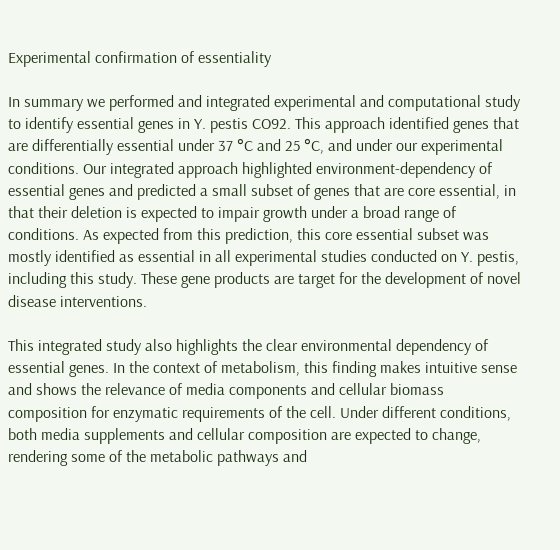Experimental confirmation of essentiality

In summary we performed and integrated experimental and computational study to identify essential genes in Y. pestis CO92. This approach identified genes that are differentially essential under 37 °C and 25 °C, and under our experimental conditions. Our integrated approach highlighted environment-dependency of essential genes and predicted a small subset of genes that are core essential, in that their deletion is expected to impair growth under a broad range of conditions. As expected from this prediction, this core essential subset was mostly identified as essential in all experimental studies conducted on Y. pestis, including this study. These gene products are target for the development of novel disease interventions.

This integrated study also highlights the clear environmental dependency of essential genes. In the context of metabolism, this finding makes intuitive sense and shows the relevance of media components and cellular biomass composition for enzymatic requirements of the cell. Under different conditions, both media supplements and cellular composition are expected to change, rendering some of the metabolic pathways and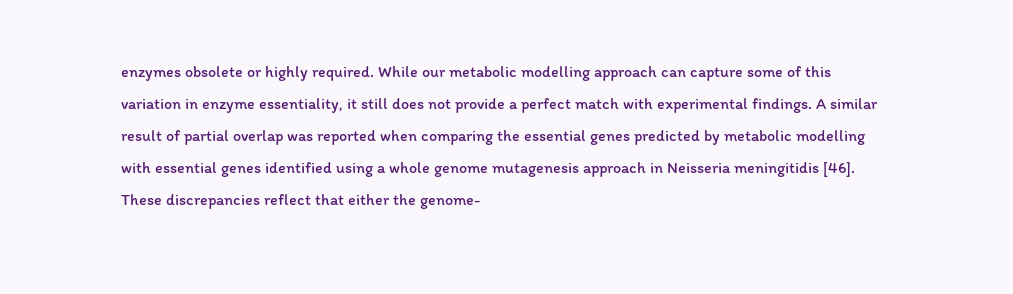enzymes obsolete or highly required. While our metabolic modelling approach can capture some of this variation in enzyme essentiality, it still does not provide a perfect match with experimental findings. A similar result of partial overlap was reported when comparing the essential genes predicted by metabolic modelling with essential genes identified using a whole genome mutagenesis approach in Neisseria meningitidis [46]. These discrepancies reflect that either the genome-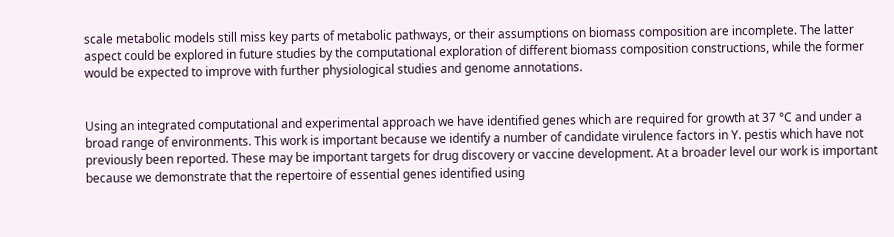scale metabolic models still miss key parts of metabolic pathways, or their assumptions on biomass composition are incomplete. The latter aspect could be explored in future studies by the computational exploration of different biomass composition constructions, while the former would be expected to improve with further physiological studies and genome annotations.


Using an integrated computational and experimental approach we have identified genes which are required for growth at 37 °C and under a broad range of environments. This work is important because we identify a number of candidate virulence factors in Y. pestis which have not previously been reported. These may be important targets for drug discovery or vaccine development. At a broader level our work is important because we demonstrate that the repertoire of essential genes identified using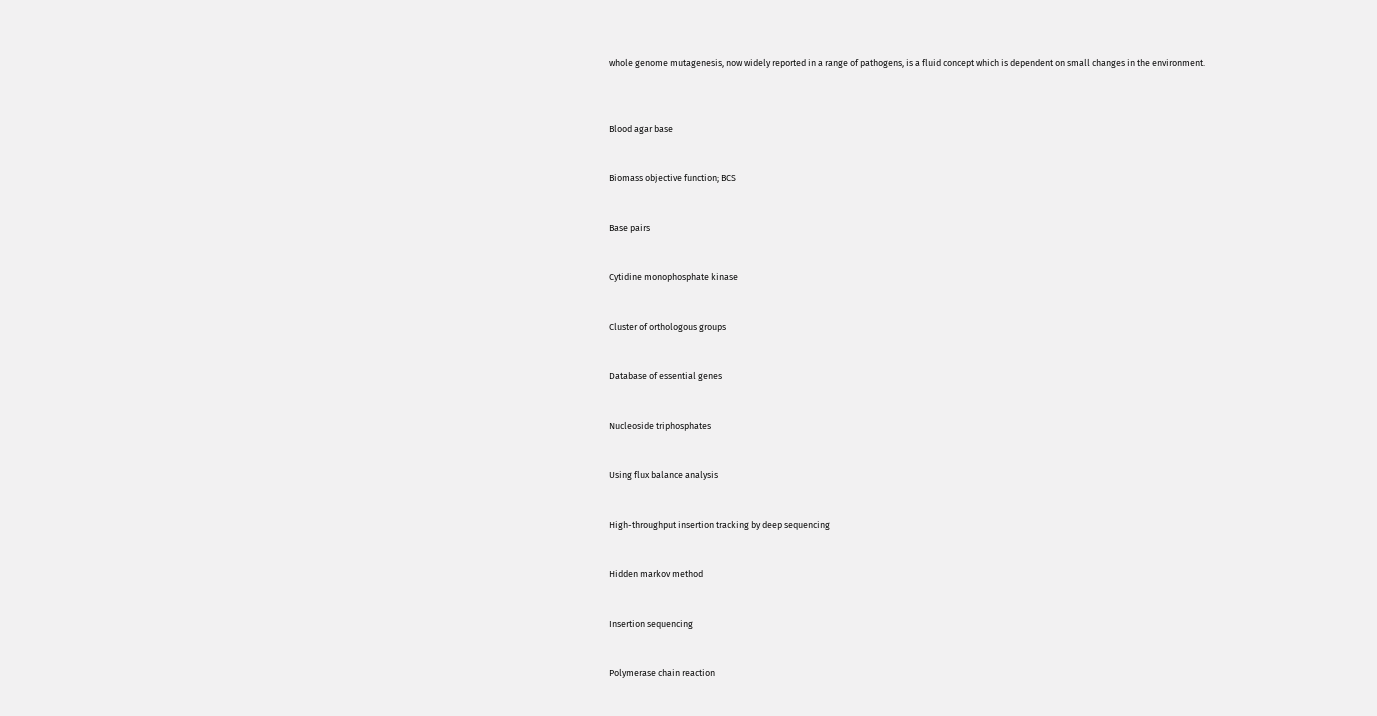whole genome mutagenesis, now widely reported in a range of pathogens, is a fluid concept which is dependent on small changes in the environment.



Blood agar base


Biomass objective function; BCS


Base pairs


Cytidine monophosphate kinase


Cluster of orthologous groups


Database of essential genes


Nucleoside triphosphates


Using flux balance analysis


High-throughput insertion tracking by deep sequencing


Hidden markov method


Insertion sequencing


Polymerase chain reaction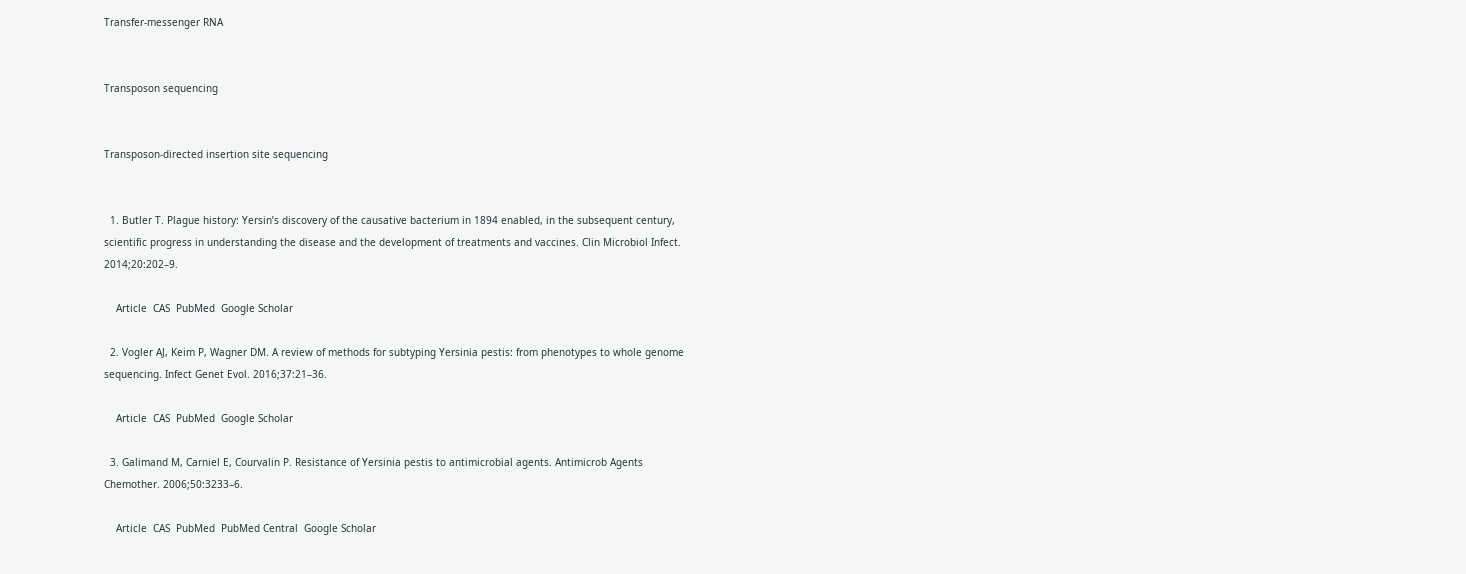Transfer-messenger RNA


Transposon sequencing


Transposon-directed insertion site sequencing


  1. Butler T. Plague history: Yersin’s discovery of the causative bacterium in 1894 enabled, in the subsequent century, scientific progress in understanding the disease and the development of treatments and vaccines. Clin Microbiol Infect. 2014;20:202–9.

    Article  CAS  PubMed  Google Scholar

  2. Vogler AJ, Keim P, Wagner DM. A review of methods for subtyping Yersinia pestis: from phenotypes to whole genome sequencing. Infect Genet Evol. 2016;37:21–36.

    Article  CAS  PubMed  Google Scholar

  3. Galimand M, Carniel E, Courvalin P. Resistance of Yersinia pestis to antimicrobial agents. Antimicrob Agents Chemother. 2006;50:3233–6.

    Article  CAS  PubMed  PubMed Central  Google Scholar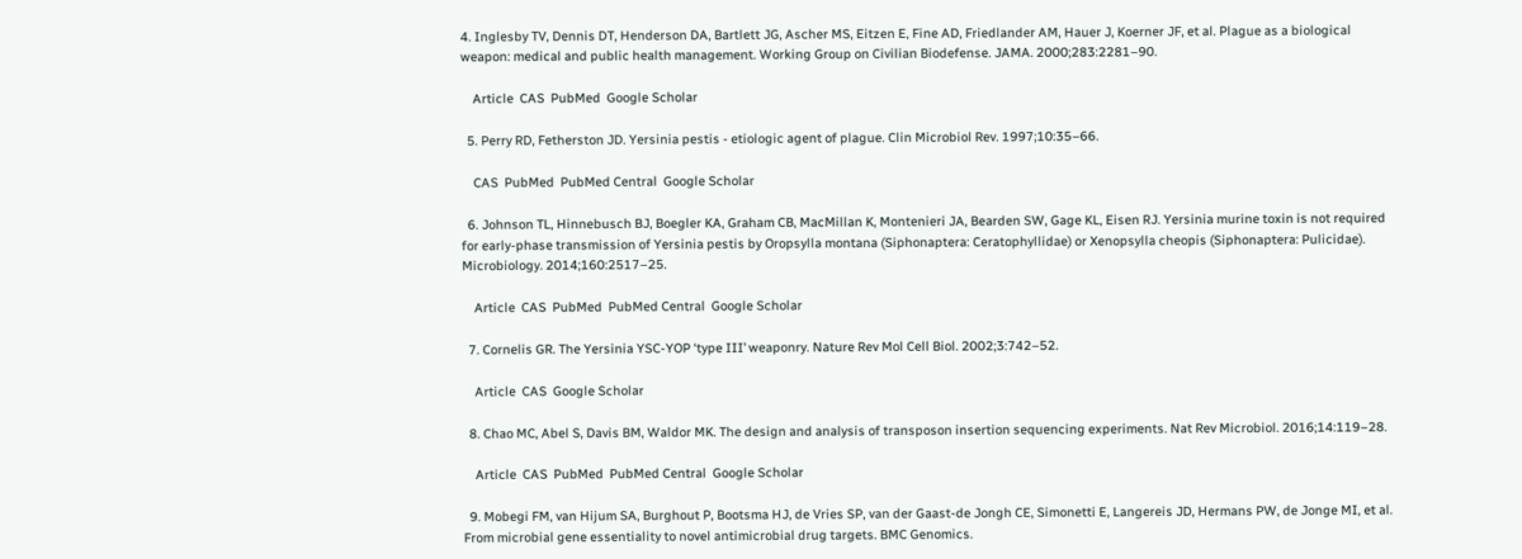4. Inglesby TV, Dennis DT, Henderson DA, Bartlett JG, Ascher MS, Eitzen E, Fine AD, Friedlander AM, Hauer J, Koerner JF, et al. Plague as a biological weapon: medical and public health management. Working Group on Civilian Biodefense. JAMA. 2000;283:2281–90.

    Article  CAS  PubMed  Google Scholar

  5. Perry RD, Fetherston JD. Yersinia pestis - etiologic agent of plague. Clin Microbiol Rev. 1997;10:35–66.

    CAS  PubMed  PubMed Central  Google Scholar

  6. Johnson TL, Hinnebusch BJ, Boegler KA, Graham CB, MacMillan K, Montenieri JA, Bearden SW, Gage KL, Eisen RJ. Yersinia murine toxin is not required for early-phase transmission of Yersinia pestis by Oropsylla montana (Siphonaptera: Ceratophyllidae) or Xenopsylla cheopis (Siphonaptera: Pulicidae). Microbiology. 2014;160:2517–25.

    Article  CAS  PubMed  PubMed Central  Google Scholar

  7. Cornelis GR. The Yersinia YSC-YOP ‘type III’ weaponry. Nature Rev Mol Cell Biol. 2002;3:742–52.

    Article  CAS  Google Scholar

  8. Chao MC, Abel S, Davis BM, Waldor MK. The design and analysis of transposon insertion sequencing experiments. Nat Rev Microbiol. 2016;14:119–28.

    Article  CAS  PubMed  PubMed Central  Google Scholar

  9. Mobegi FM, van Hijum SA, Burghout P, Bootsma HJ, de Vries SP, van der Gaast-de Jongh CE, Simonetti E, Langereis JD, Hermans PW, de Jonge MI, et al. From microbial gene essentiality to novel antimicrobial drug targets. BMC Genomics.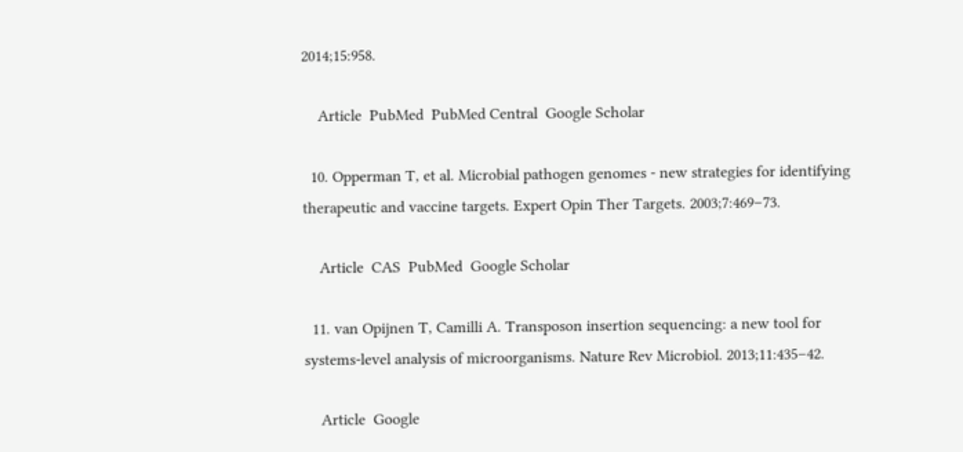2014;15:958.

    Article  PubMed  PubMed Central  Google Scholar

  10. Opperman T, et al. Microbial pathogen genomes - new strategies for identifying therapeutic and vaccine targets. Expert Opin Ther Targets. 2003;7:469–73.

    Article  CAS  PubMed  Google Scholar

  11. van Opijnen T, Camilli A. Transposon insertion sequencing: a new tool for systems-level analysis of microorganisms. Nature Rev Microbiol. 2013;11:435–42.

    Article  Google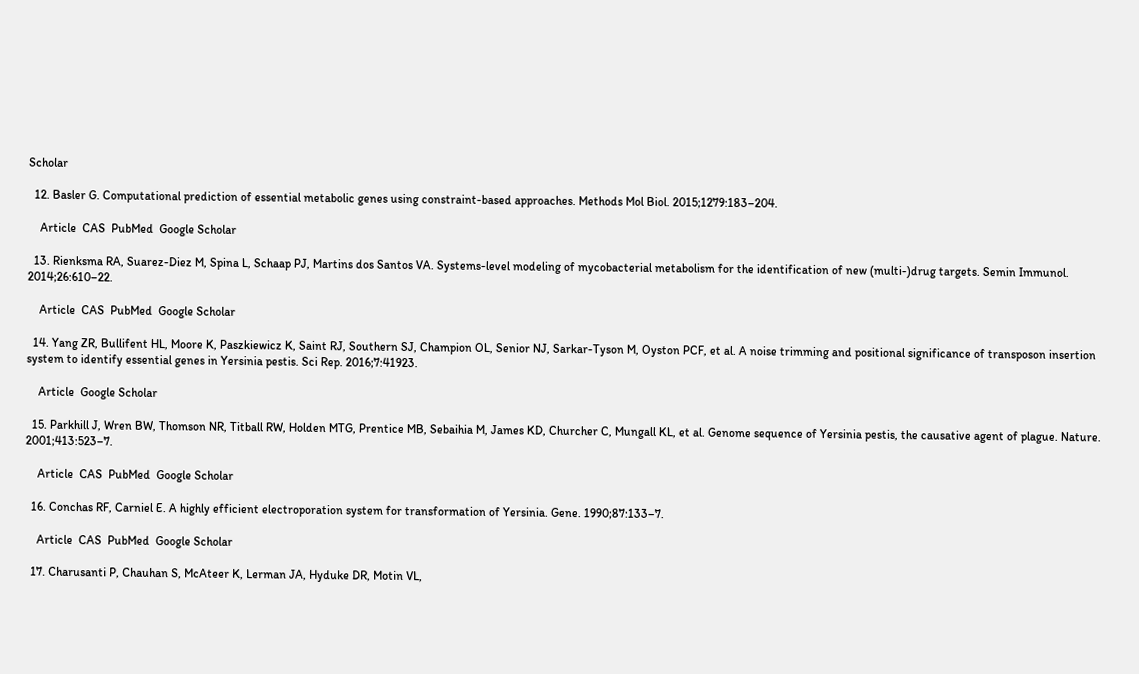Scholar

  12. Basler G. Computational prediction of essential metabolic genes using constraint-based approaches. Methods Mol Biol. 2015;1279:183–204.

    Article  CAS  PubMed  Google Scholar

  13. Rienksma RA, Suarez-Diez M, Spina L, Schaap PJ, Martins dos Santos VA. Systems-level modeling of mycobacterial metabolism for the identification of new (multi-)drug targets. Semin Immunol. 2014;26:610–22.

    Article  CAS  PubMed  Google Scholar

  14. Yang ZR, Bullifent HL, Moore K, Paszkiewicz K, Saint RJ, Southern SJ, Champion OL, Senior NJ, Sarkar-Tyson M, Oyston PCF, et al. A noise trimming and positional significance of transposon insertion system to identify essential genes in Yersinia pestis. Sci Rep. 2016;7:41923.

    Article  Google Scholar

  15. Parkhill J, Wren BW, Thomson NR, Titball RW, Holden MTG, Prentice MB, Sebaihia M, James KD, Churcher C, Mungall KL, et al. Genome sequence of Yersinia pestis, the causative agent of plague. Nature. 2001;413:523–7.

    Article  CAS  PubMed  Google Scholar

  16. Conchas RF, Carniel E. A highly efficient electroporation system for transformation of Yersinia. Gene. 1990;87:133–7.

    Article  CAS  PubMed  Google Scholar

  17. Charusanti P, Chauhan S, McAteer K, Lerman JA, Hyduke DR, Motin VL,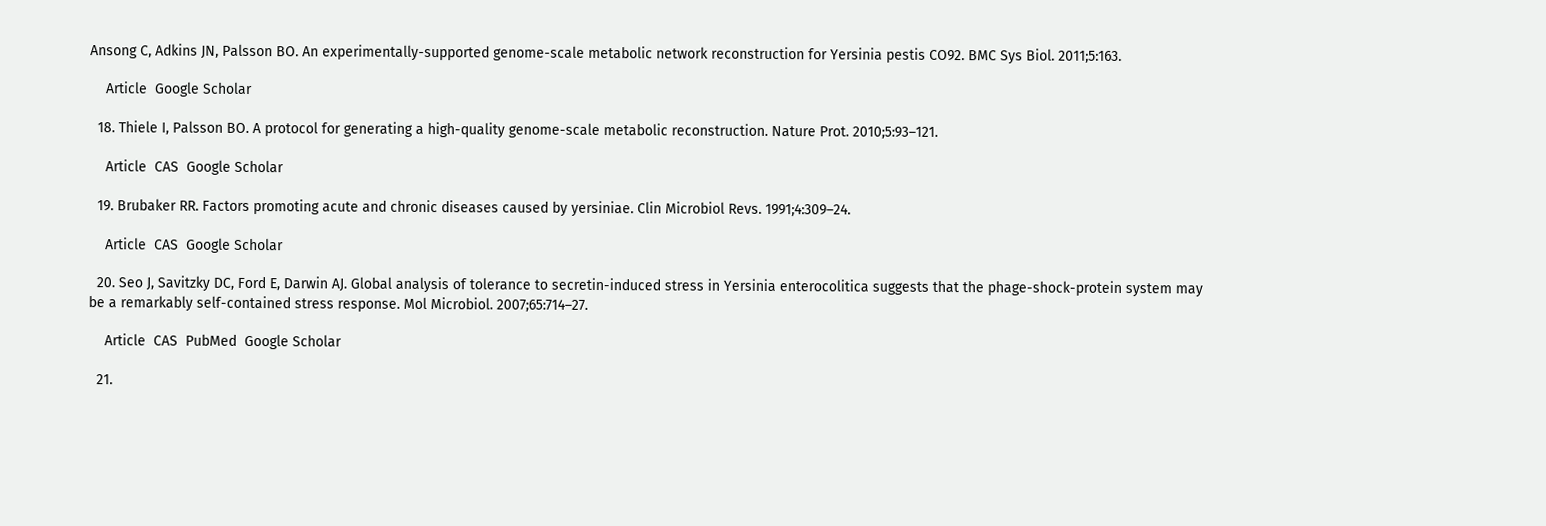Ansong C, Adkins JN, Palsson BO. An experimentally-supported genome-scale metabolic network reconstruction for Yersinia pestis CO92. BMC Sys Biol. 2011;5:163.

    Article  Google Scholar

  18. Thiele I, Palsson BO. A protocol for generating a high-quality genome-scale metabolic reconstruction. Nature Prot. 2010;5:93–121.

    Article  CAS  Google Scholar

  19. Brubaker RR. Factors promoting acute and chronic diseases caused by yersiniae. Clin Microbiol Revs. 1991;4:309–24.

    Article  CAS  Google Scholar

  20. Seo J, Savitzky DC, Ford E, Darwin AJ. Global analysis of tolerance to secretin-induced stress in Yersinia enterocolitica suggests that the phage-shock-protein system may be a remarkably self-contained stress response. Mol Microbiol. 2007;65:714–27.

    Article  CAS  PubMed  Google Scholar

  21.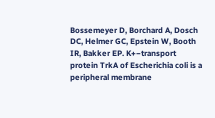Bossemeyer D, Borchard A, Dosch DC, Helmer GC, Epstein W, Booth IR, Bakker EP. K+−transport protein TrkA of Escherichia coli is a peripheral membrane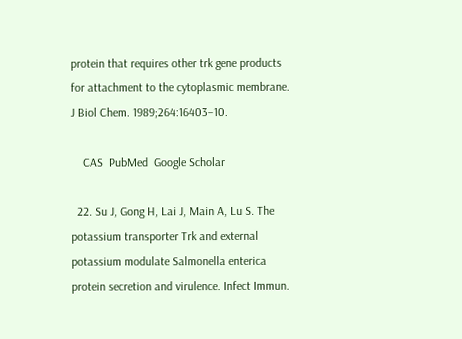protein that requires other trk gene products for attachment to the cytoplasmic membrane. J Biol Chem. 1989;264:16403–10.

    CAS  PubMed  Google Scholar

  22. Su J, Gong H, Lai J, Main A, Lu S. The potassium transporter Trk and external potassium modulate Salmonella enterica protein secretion and virulence. Infect Immun.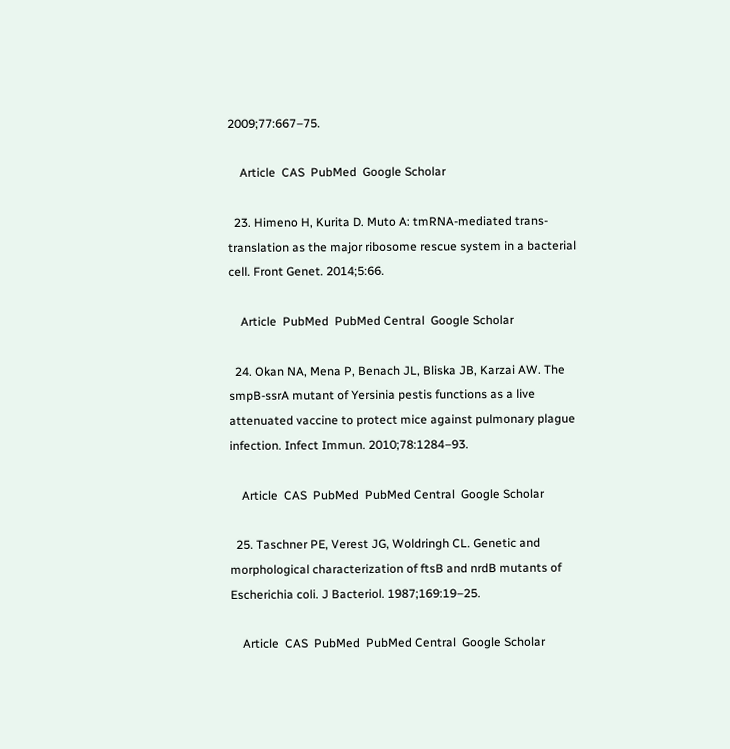2009;77:667–75.

    Article  CAS  PubMed  Google Scholar

  23. Himeno H, Kurita D. Muto A: tmRNA-mediated trans-translation as the major ribosome rescue system in a bacterial cell. Front Genet. 2014;5:66.

    Article  PubMed  PubMed Central  Google Scholar

  24. Okan NA, Mena P, Benach JL, Bliska JB, Karzai AW. The smpB-ssrA mutant of Yersinia pestis functions as a live attenuated vaccine to protect mice against pulmonary plague infection. Infect Immun. 2010;78:1284–93.

    Article  CAS  PubMed  PubMed Central  Google Scholar

  25. Taschner PE, Verest JG, Woldringh CL. Genetic and morphological characterization of ftsB and nrdB mutants of Escherichia coli. J Bacteriol. 1987;169:19–25.

    Article  CAS  PubMed  PubMed Central  Google Scholar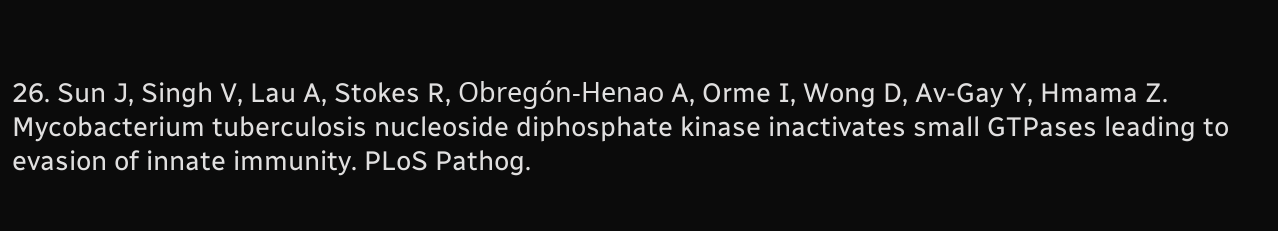26. Sun J, Singh V, Lau A, Stokes R, Obregón-Henao A, Orme I, Wong D, Av-Gay Y, Hmama Z. Mycobacterium tuberculosis nucleoside diphosphate kinase inactivates small GTPases leading to evasion of innate immunity. PLoS Pathog.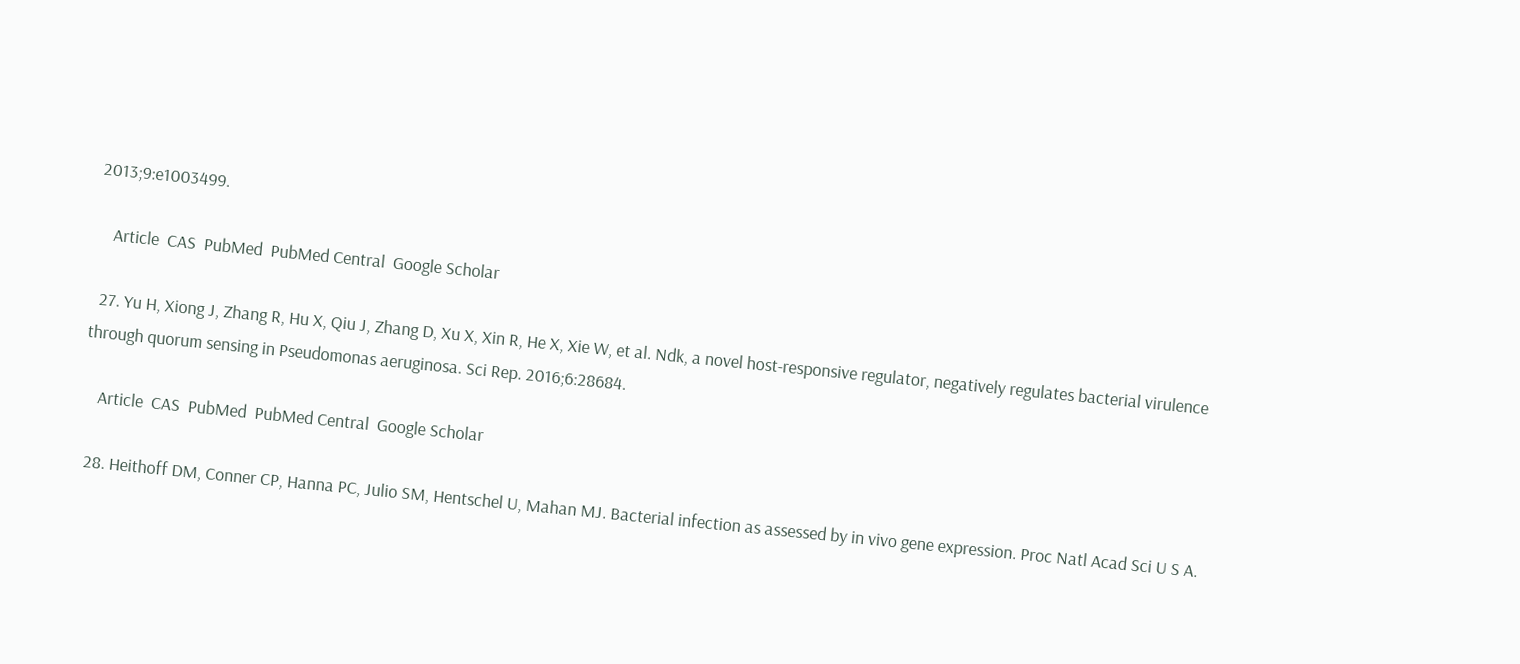2013;9:e1003499.

    Article  CAS  PubMed  PubMed Central  Google Scholar

  27. Yu H, Xiong J, Zhang R, Hu X, Qiu J, Zhang D, Xu X, Xin R, He X, Xie W, et al. Ndk, a novel host-responsive regulator, negatively regulates bacterial virulence through quorum sensing in Pseudomonas aeruginosa. Sci Rep. 2016;6:28684.

    Article  CAS  PubMed  PubMed Central  Google Scholar

  28. Heithoff DM, Conner CP, Hanna PC, Julio SM, Hentschel U, Mahan MJ. Bacterial infection as assessed by in vivo gene expression. Proc Natl Acad Sci U S A.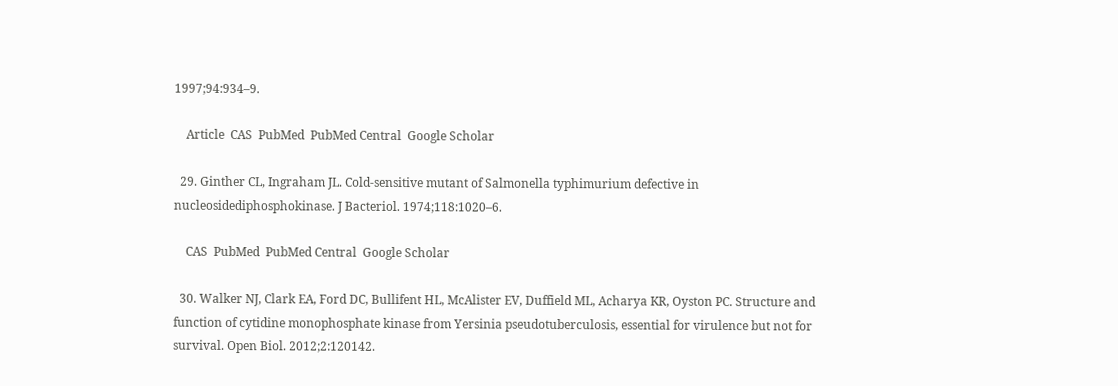1997;94:934–9.

    Article  CAS  PubMed  PubMed Central  Google Scholar

  29. Ginther CL, Ingraham JL. Cold-sensitive mutant of Salmonella typhimurium defective in nucleosidediphosphokinase. J Bacteriol. 1974;118:1020–6.

    CAS  PubMed  PubMed Central  Google Scholar

  30. Walker NJ, Clark EA, Ford DC, Bullifent HL, McAlister EV, Duffield ML, Acharya KR, Oyston PC. Structure and function of cytidine monophosphate kinase from Yersinia pseudotuberculosis, essential for virulence but not for survival. Open Biol. 2012;2:120142.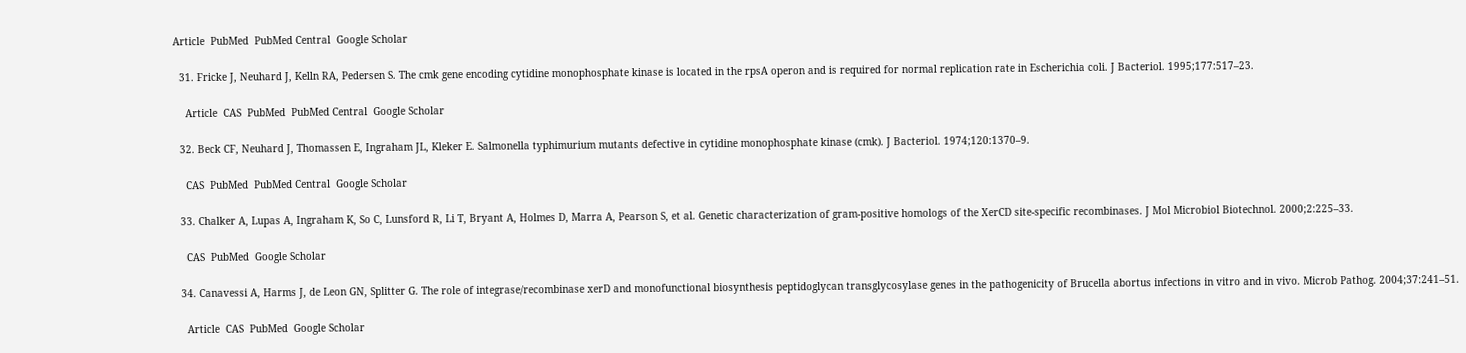Article  PubMed  PubMed Central  Google Scholar

  31. Fricke J, Neuhard J, Kelln RA, Pedersen S. The cmk gene encoding cytidine monophosphate kinase is located in the rpsA operon and is required for normal replication rate in Escherichia coli. J Bacteriol. 1995;177:517–23.

    Article  CAS  PubMed  PubMed Central  Google Scholar

  32. Beck CF, Neuhard J, Thomassen E, Ingraham JL, Kleker E. Salmonella typhimurium mutants defective in cytidine monophosphate kinase (cmk). J Bacteriol. 1974;120:1370–9.

    CAS  PubMed  PubMed Central  Google Scholar

  33. Chalker A, Lupas A, Ingraham K, So C, Lunsford R, Li T, Bryant A, Holmes D, Marra A, Pearson S, et al. Genetic characterization of gram-positive homologs of the XerCD site-specific recombinases. J Mol Microbiol Biotechnol. 2000;2:225–33.

    CAS  PubMed  Google Scholar

  34. Canavessi A, Harms J, de Leon GN, Splitter G. The role of integrase/recombinase xerD and monofunctional biosynthesis peptidoglycan transglycosylase genes in the pathogenicity of Brucella abortus infections in vitro and in vivo. Microb Pathog. 2004;37:241–51.

    Article  CAS  PubMed  Google Scholar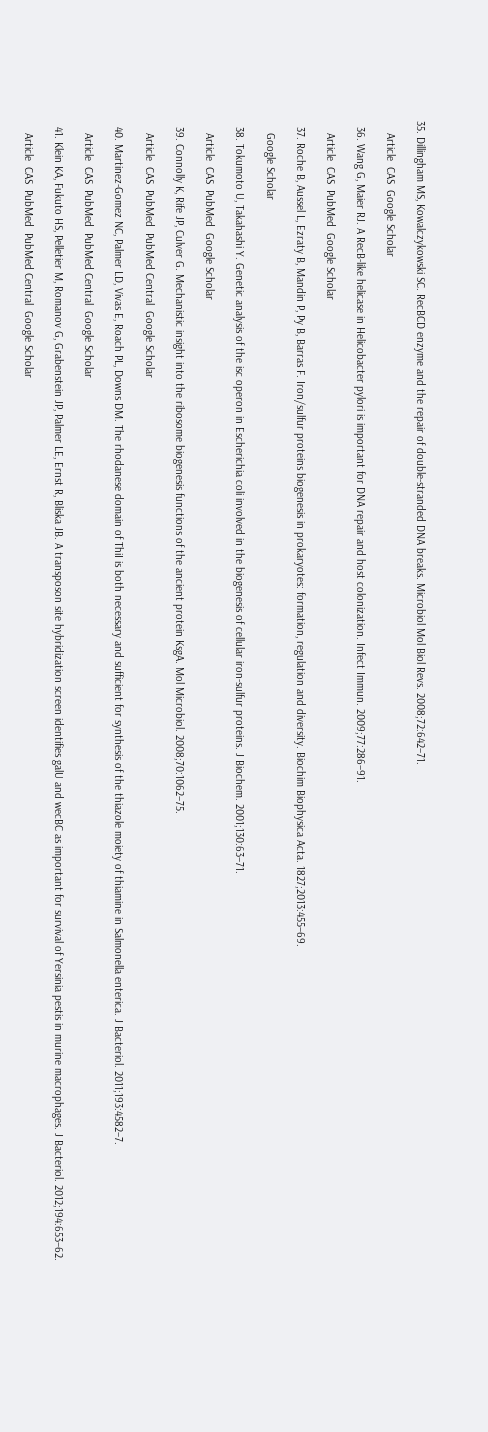35. Dillingham MS, Kowalczykowski SC. RecBCD enzyme and the repair of double-stranded DNA breaks. Microbiol Mol Biol Revs. 2008;72:642–71.

    Article  CAS  Google Scholar

  36. Wang G, Maier RJ. A RecB-like helicase in Helicobacter pylori is important for DNA repair and host colonization. Infect Immun. 2009;77:286–91.

    Article  CAS  PubMed  Google Scholar

  37. Roche B, Aussel L, Ezraty B, Mandin P, Py B, Barras F. Iron/sulfur proteins biogenesis in prokaryotes: formation, regulation and diversity. Biochim Biophysica Acta. 1827;2013:455–69.

    Google Scholar

  38. Tokumoto U, Takahashi Y. Genetic analysis of the isc operon in Escherichia coli involved in the biogenesis of cellular iron-sulfur proteins. J Biochem. 2001;130:63–71.

    Article  CAS  PubMed  Google Scholar

  39. Connolly K, Rife JP, Culver G. Mechanistic insight into the ribosome biogenesis functions of the ancient protein KsgA. Mol Microbiol. 2008;70:1062–75.

    Article  CAS  PubMed  PubMed Central  Google Scholar

  40. Martinez-Gomez NC, Palmer LD, Vivas E, Roach PL, Downs DM. The rhodanese domain of ThiI is both necessary and sufficient for synthesis of the thiazole moiety of thiamine in Salmonella enterica. J Bacteriol. 2011;193:4582–7.

    Article  CAS  PubMed  PubMed Central  Google Scholar

  41. Klein KA, Fukuto HS, Pelletier M, Romanov G, Grabenstein JP, Palmer LE, Ernst R, Bliska JB. A transposon site hybridization screen identifies galU and wecBC as important for survival of Yersinia pestis in murine macrophages. J Bacteriol. 2012;194:653–62.

    Article  CAS  PubMed  PubMed Central  Google Scholar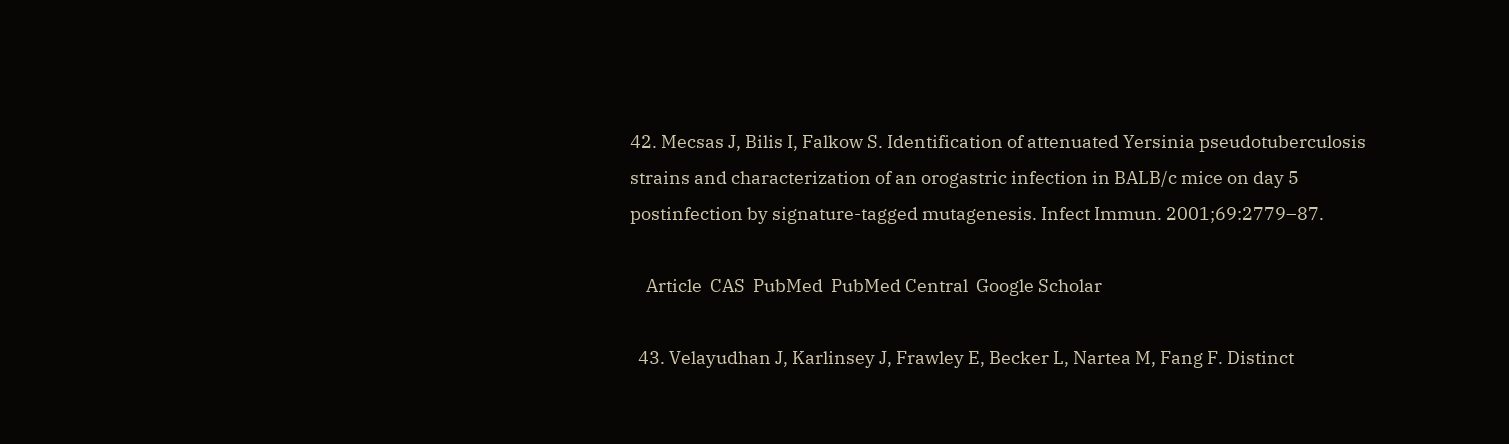42. Mecsas J, Bilis I, Falkow S. Identification of attenuated Yersinia pseudotuberculosis strains and characterization of an orogastric infection in BALB/c mice on day 5 postinfection by signature-tagged mutagenesis. Infect Immun. 2001;69:2779–87.

    Article  CAS  PubMed  PubMed Central  Google Scholar

  43. Velayudhan J, Karlinsey J, Frawley E, Becker L, Nartea M, Fang F. Distinct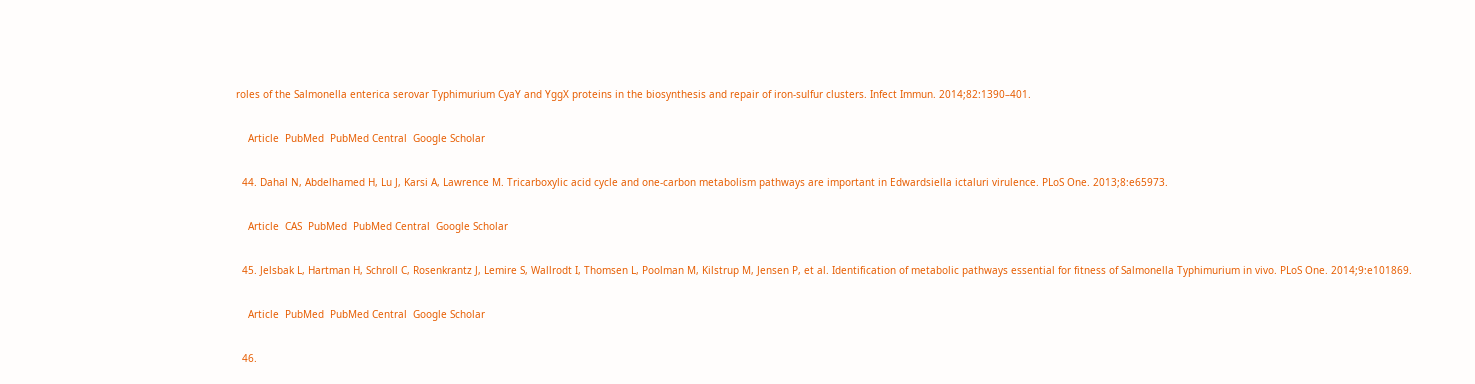roles of the Salmonella enterica serovar Typhimurium CyaY and YggX proteins in the biosynthesis and repair of iron-sulfur clusters. Infect Immun. 2014;82:1390–401.

    Article  PubMed  PubMed Central  Google Scholar

  44. Dahal N, Abdelhamed H, Lu J, Karsi A, Lawrence M. Tricarboxylic acid cycle and one-carbon metabolism pathways are important in Edwardsiella ictaluri virulence. PLoS One. 2013;8:e65973.

    Article  CAS  PubMed  PubMed Central  Google Scholar

  45. Jelsbak L, Hartman H, Schroll C, Rosenkrantz J, Lemire S, Wallrodt I, Thomsen L, Poolman M, Kilstrup M, Jensen P, et al. Identification of metabolic pathways essential for fitness of Salmonella Typhimurium in vivo. PLoS One. 2014;9:e101869.

    Article  PubMed  PubMed Central  Google Scholar

  46.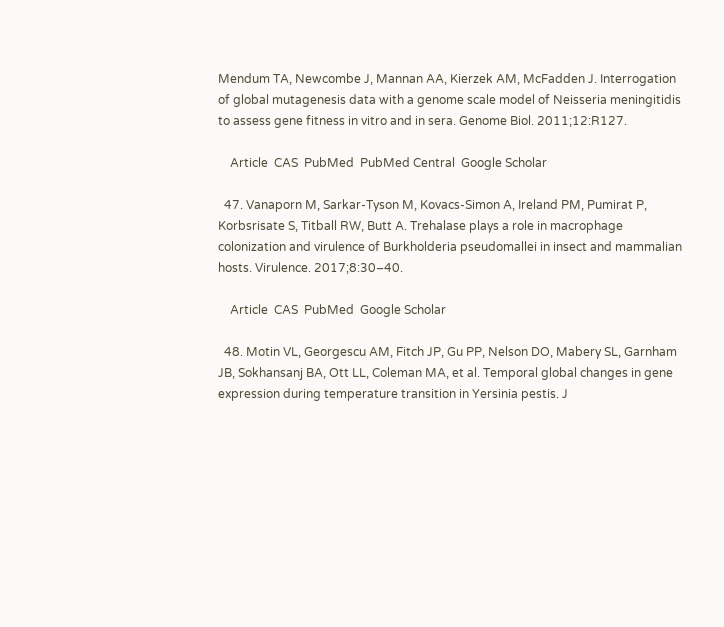Mendum TA, Newcombe J, Mannan AA, Kierzek AM, McFadden J. Interrogation of global mutagenesis data with a genome scale model of Neisseria meningitidis to assess gene fitness in vitro and in sera. Genome Biol. 2011;12:R127.

    Article  CAS  PubMed  PubMed Central  Google Scholar

  47. Vanaporn M, Sarkar-Tyson M, Kovacs-Simon A, Ireland PM, Pumirat P, Korbsrisate S, Titball RW, Butt A. Trehalase plays a role in macrophage colonization and virulence of Burkholderia pseudomallei in insect and mammalian hosts. Virulence. 2017;8:30–40.

    Article  CAS  PubMed  Google Scholar

  48. Motin VL, Georgescu AM, Fitch JP, Gu PP, Nelson DO, Mabery SL, Garnham JB, Sokhansanj BA, Ott LL, Coleman MA, et al. Temporal global changes in gene expression during temperature transition in Yersinia pestis. J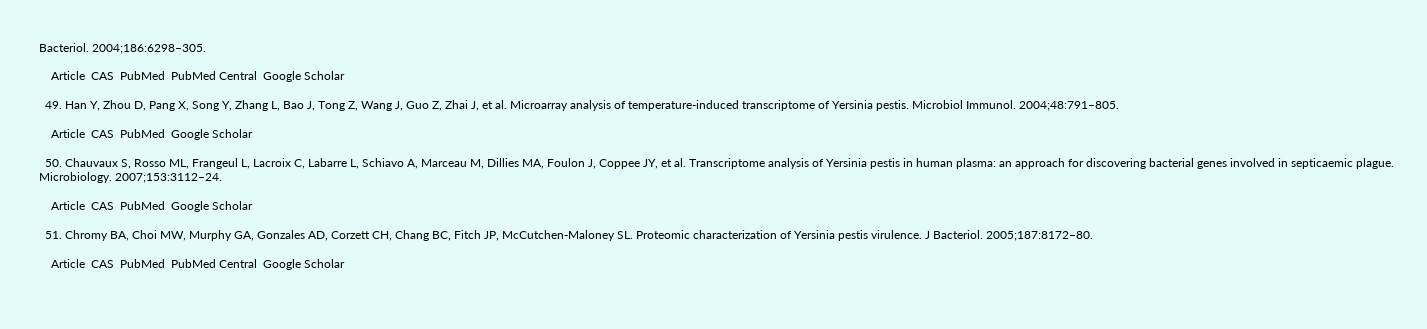Bacteriol. 2004;186:6298–305.

    Article  CAS  PubMed  PubMed Central  Google Scholar

  49. Han Y, Zhou D, Pang X, Song Y, Zhang L, Bao J, Tong Z, Wang J, Guo Z, Zhai J, et al. Microarray analysis of temperature-induced transcriptome of Yersinia pestis. Microbiol Immunol. 2004;48:791–805.

    Article  CAS  PubMed  Google Scholar

  50. Chauvaux S, Rosso ML, Frangeul L, Lacroix C, Labarre L, Schiavo A, Marceau M, Dillies MA, Foulon J, Coppee JY, et al. Transcriptome analysis of Yersinia pestis in human plasma: an approach for discovering bacterial genes involved in septicaemic plague. Microbiology. 2007;153:3112–24.

    Article  CAS  PubMed  Google Scholar

  51. Chromy BA, Choi MW, Murphy GA, Gonzales AD, Corzett CH, Chang BC, Fitch JP, McCutchen-Maloney SL. Proteomic characterization of Yersinia pestis virulence. J Bacteriol. 2005;187:8172–80.

    Article  CAS  PubMed  PubMed Central  Google Scholar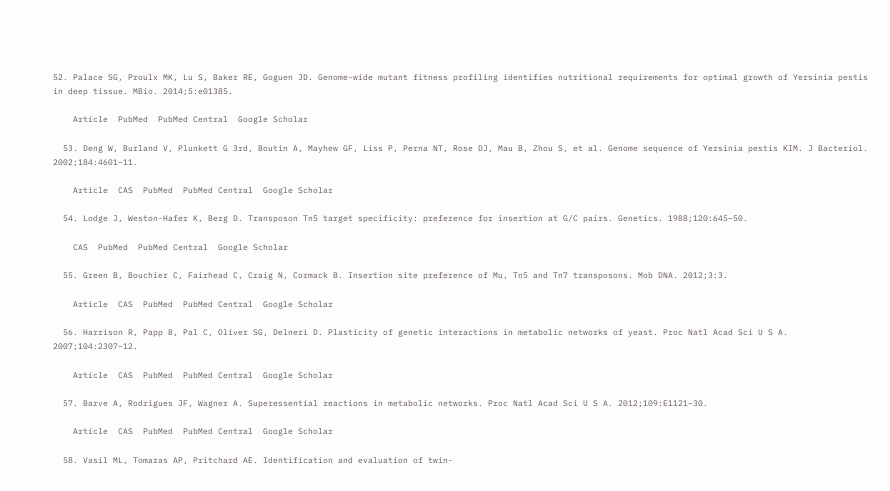52. Palace SG, Proulx MK, Lu S, Baker RE, Goguen JD. Genome-wide mutant fitness profiling identifies nutritional requirements for optimal growth of Yersinia pestis in deep tissue. MBio. 2014;5:e01385.

    Article  PubMed  PubMed Central  Google Scholar

  53. Deng W, Burland V, Plunkett G 3rd, Boutin A, Mayhew GF, Liss P, Perna NT, Rose DJ, Mau B, Zhou S, et al. Genome sequence of Yersinia pestis KIM. J Bacteriol. 2002;184:4601–11.

    Article  CAS  PubMed  PubMed Central  Google Scholar

  54. Lodge J, Weston-Hafer K, Berg D. Transposon Tn5 target specificity: preference for insertion at G/C pairs. Genetics. 1988;120:645–50.

    CAS  PubMed  PubMed Central  Google Scholar

  55. Green B, Bouchier C, Fairhead C, Craig N, Cormack B. Insertion site preference of Mu, Tn5 and Tn7 transposons. Mob DNA. 2012;3:3.

    Article  CAS  PubMed  PubMed Central  Google Scholar

  56. Harrison R, Papp B, Pal C, Oliver SG, Delneri D. Plasticity of genetic interactions in metabolic networks of yeast. Proc Natl Acad Sci U S A. 2007;104:2307–12.

    Article  CAS  PubMed  PubMed Central  Google Scholar

  57. Barve A, Rodrigues JF, Wagner A. Superessential reactions in metabolic networks. Proc Natl Acad Sci U S A. 2012;109:E1121–30.

    Article  CAS  PubMed  PubMed Central  Google Scholar

  58. Vasil ML, Tomaras AP, Pritchard AE. Identification and evaluation of twin-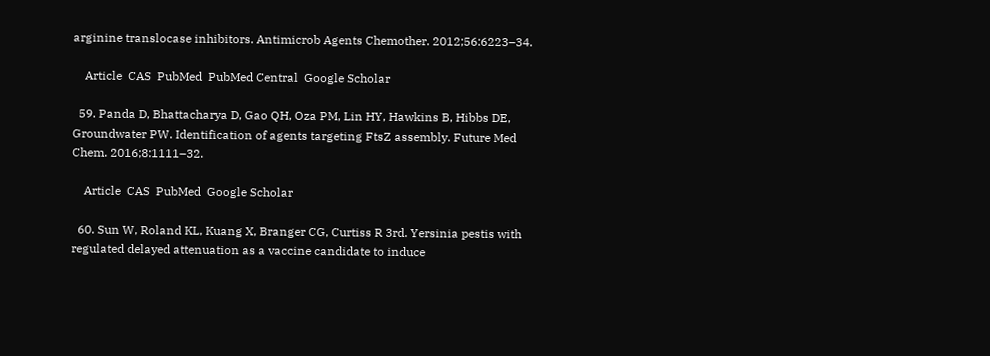arginine translocase inhibitors. Antimicrob Agents Chemother. 2012;56:6223–34.

    Article  CAS  PubMed  PubMed Central  Google Scholar

  59. Panda D, Bhattacharya D, Gao QH, Oza PM, Lin HY, Hawkins B, Hibbs DE, Groundwater PW. Identification of agents targeting FtsZ assembly. Future Med Chem. 2016;8:1111–32.

    Article  CAS  PubMed  Google Scholar

  60. Sun W, Roland KL, Kuang X, Branger CG, Curtiss R 3rd. Yersinia pestis with regulated delayed attenuation as a vaccine candidate to induce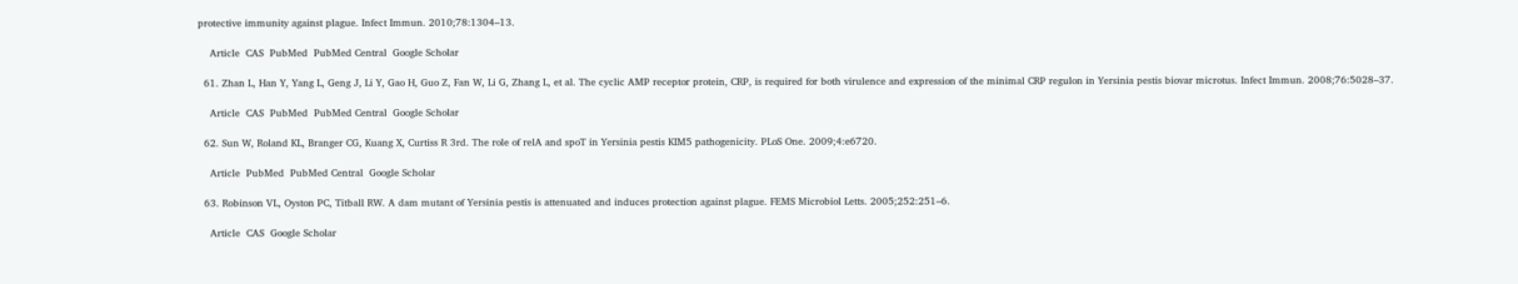protective immunity against plague. Infect Immun. 2010;78:1304–13.

    Article  CAS  PubMed  PubMed Central  Google Scholar

  61. Zhan L, Han Y, Yang L, Geng J, Li Y, Gao H, Guo Z, Fan W, Li G, Zhang L, et al. The cyclic AMP receptor protein, CRP, is required for both virulence and expression of the minimal CRP regulon in Yersinia pestis biovar microtus. Infect Immun. 2008;76:5028–37.

    Article  CAS  PubMed  PubMed Central  Google Scholar

  62. Sun W, Roland KL, Branger CG, Kuang X, Curtiss R 3rd. The role of relA and spoT in Yersinia pestis KIM5 pathogenicity. PLoS One. 2009;4:e6720.

    Article  PubMed  PubMed Central  Google Scholar

  63. Robinson VL, Oyston PC, Titball RW. A dam mutant of Yersinia pestis is attenuated and induces protection against plague. FEMS Microbiol Letts. 2005;252:251–6.

    Article  CAS  Google Scholar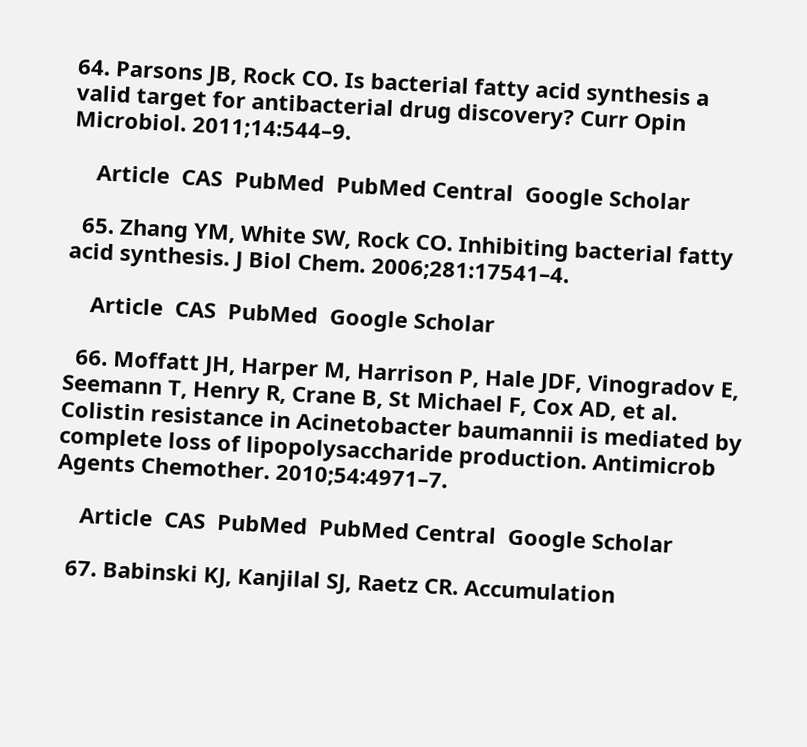64. Parsons JB, Rock CO. Is bacterial fatty acid synthesis a valid target for antibacterial drug discovery? Curr Opin Microbiol. 2011;14:544–9.

    Article  CAS  PubMed  PubMed Central  Google Scholar

  65. Zhang YM, White SW, Rock CO. Inhibiting bacterial fatty acid synthesis. J Biol Chem. 2006;281:17541–4.

    Article  CAS  PubMed  Google Scholar

  66. Moffatt JH, Harper M, Harrison P, Hale JDF, Vinogradov E, Seemann T, Henry R, Crane B, St Michael F, Cox AD, et al. Colistin resistance in Acinetobacter baumannii is mediated by complete loss of lipopolysaccharide production. Antimicrob Agents Chemother. 2010;54:4971–7.

    Article  CAS  PubMed  PubMed Central  Google Scholar

  67. Babinski KJ, Kanjilal SJ, Raetz CR. Accumulation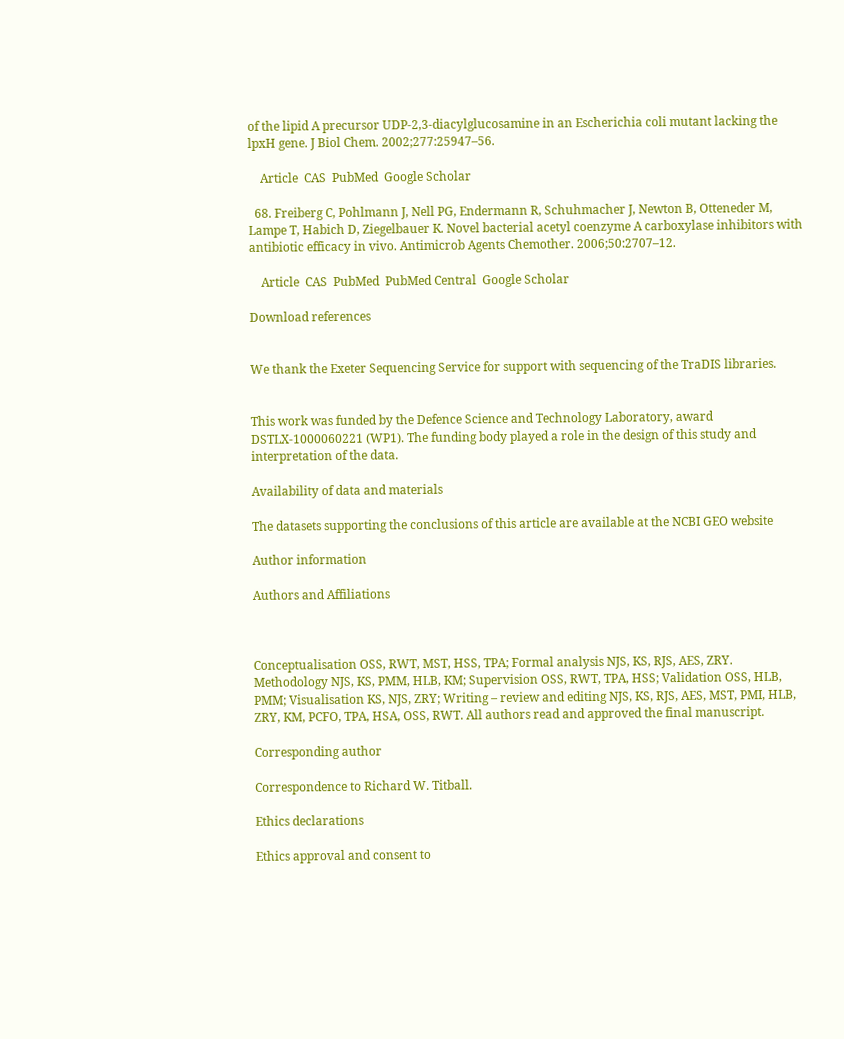of the lipid A precursor UDP-2,3-diacylglucosamine in an Escherichia coli mutant lacking the lpxH gene. J Biol Chem. 2002;277:25947–56.

    Article  CAS  PubMed  Google Scholar

  68. Freiberg C, Pohlmann J, Nell PG, Endermann R, Schuhmacher J, Newton B, Otteneder M, Lampe T, Habich D, Ziegelbauer K. Novel bacterial acetyl coenzyme A carboxylase inhibitors with antibiotic efficacy in vivo. Antimicrob Agents Chemother. 2006;50:2707–12.

    Article  CAS  PubMed  PubMed Central  Google Scholar

Download references


We thank the Exeter Sequencing Service for support with sequencing of the TraDIS libraries.


This work was funded by the Defence Science and Technology Laboratory, award DSTLX-1000060221 (WP1). The funding body played a role in the design of this study and interpretation of the data.

Availability of data and materials

The datasets supporting the conclusions of this article are available at the NCBI GEO website

Author information

Authors and Affiliations



Conceptualisation OSS, RWT, MST, HSS, TPA; Formal analysis NJS, KS, RJS, AES, ZRY. Methodology NJS, KS, PMM, HLB, KM; Supervision OSS, RWT, TPA, HSS; Validation OSS, HLB, PMM; Visualisation KS, NJS, ZRY; Writing – review and editing NJS, KS, RJS, AES, MST, PMI, HLB, ZRY, KM, PCFO, TPA, HSA, OSS, RWT. All authors read and approved the final manuscript.

Corresponding author

Correspondence to Richard W. Titball.

Ethics declarations

Ethics approval and consent to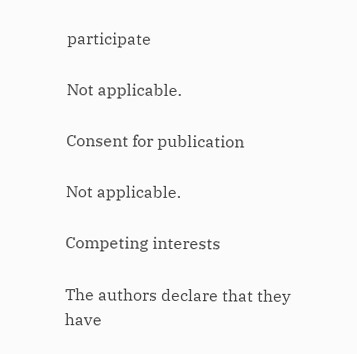participate

Not applicable.

Consent for publication

Not applicable.

Competing interests

The authors declare that they have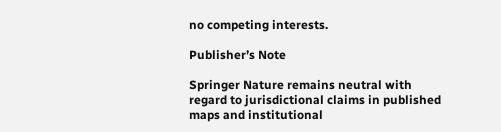no competing interests.

Publisher’s Note

Springer Nature remains neutral with regard to jurisdictional claims in published maps and institutional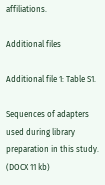affiliations.

Additional files

Additional file 1: Table S1.

Sequences of adapters used during library preparation in this study. (DOCX 11 kb)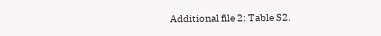Additional file 2: Table S2.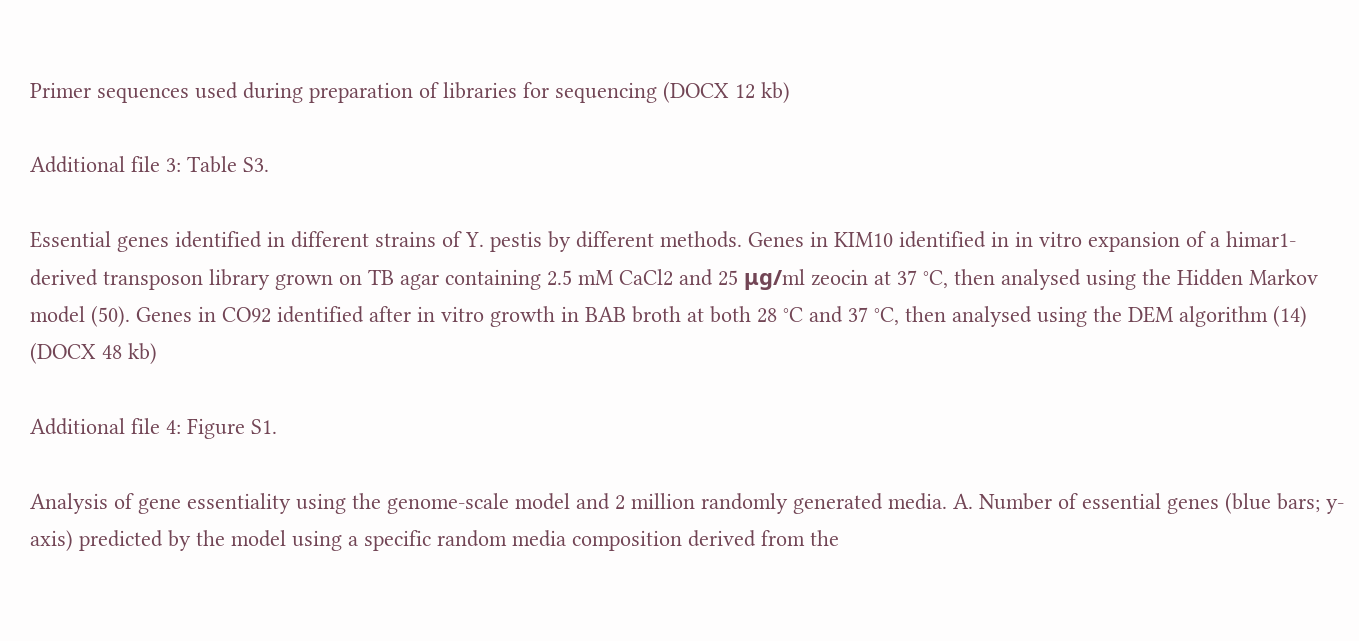Primer sequences used during preparation of libraries for sequencing (DOCX 12 kb)

Additional file 3: Table S3.

Essential genes identified in different strains of Y. pestis by different methods. Genes in KIM10 identified in in vitro expansion of a himar1-derived transposon library grown on TB agar containing 2.5 mM CaCl2 and 25 μg/ml zeocin at 37 °C, then analysed using the Hidden Markov model (50). Genes in CO92 identified after in vitro growth in BAB broth at both 28 °C and 37 °C, then analysed using the DEM algorithm (14) (DOCX 48 kb)

Additional file 4: Figure S1.

Analysis of gene essentiality using the genome-scale model and 2 million randomly generated media. A. Number of essential genes (blue bars; y-axis) predicted by the model using a specific random media composition derived from the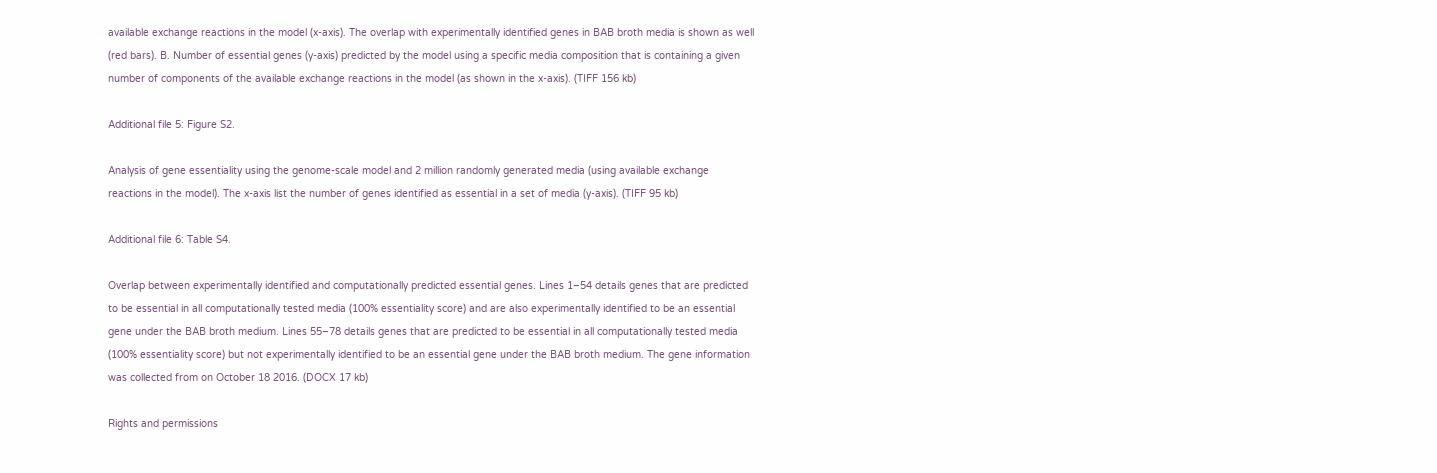available exchange reactions in the model (x-axis). The overlap with experimentally identified genes in BAB broth media is shown as well (red bars). B. Number of essential genes (y-axis) predicted by the model using a specific media composition that is containing a given number of components of the available exchange reactions in the model (as shown in the x-axis). (TIFF 156 kb)

Additional file 5: Figure S2.

Analysis of gene essentiality using the genome-scale model and 2 million randomly generated media (using available exchange reactions in the model). The x-axis list the number of genes identified as essential in a set of media (y-axis). (TIFF 95 kb)

Additional file 6: Table S4.

Overlap between experimentally identified and computationally predicted essential genes. Lines 1–54 details genes that are predicted to be essential in all computationally tested media (100% essentiality score) and are also experimentally identified to be an essential gene under the BAB broth medium. Lines 55–78 details genes that are predicted to be essential in all computationally tested media (100% essentiality score) but not experimentally identified to be an essential gene under the BAB broth medium. The gene information was collected from on October 18 2016. (DOCX 17 kb)

Rights and permissions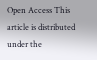Open Access This article is distributed under the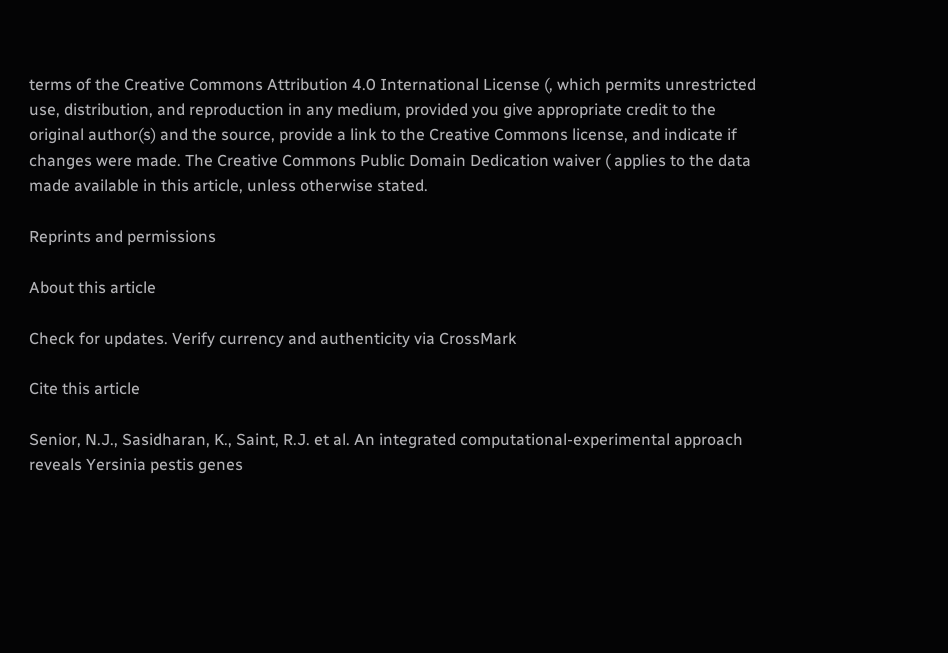terms of the Creative Commons Attribution 4.0 International License (, which permits unrestricted use, distribution, and reproduction in any medium, provided you give appropriate credit to the original author(s) and the source, provide a link to the Creative Commons license, and indicate if changes were made. The Creative Commons Public Domain Dedication waiver ( applies to the data made available in this article, unless otherwise stated.

Reprints and permissions

About this article

Check for updates. Verify currency and authenticity via CrossMark

Cite this article

Senior, N.J., Sasidharan, K., Saint, R.J. et al. An integrated computational-experimental approach reveals Yersinia pestis genes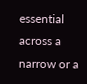essential across a narrow or a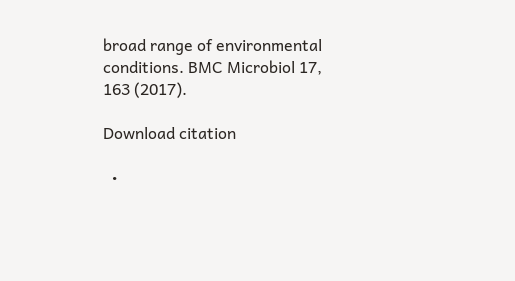broad range of environmental conditions. BMC Microbiol 17, 163 (2017).

Download citation

  •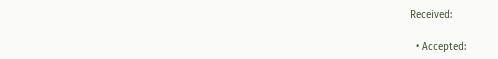Received:

  • Accepted: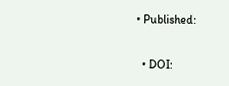• Published:

  • DOI: